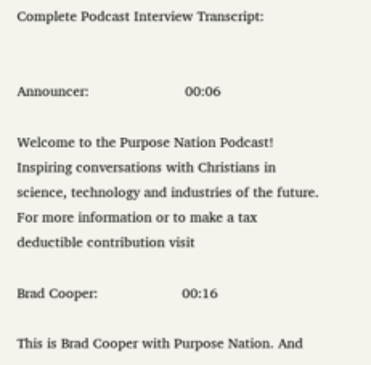Complete Podcast Interview Transcript:


Announcer:                        00:06

Welcome to the Purpose Nation Podcast! Inspiring conversations with Christians in science, technology and industries of the future. For more information or to make a tax deductible contribution visit

Brad Cooper:                     00:16

This is Brad Cooper with Purpose Nation. And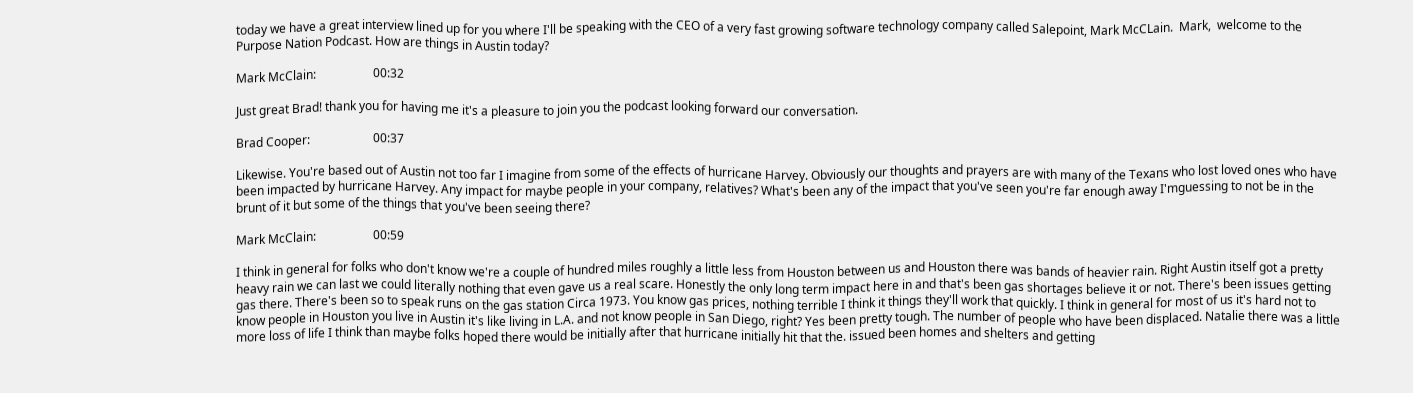today we have a great interview lined up for you where I'll be speaking with the CEO of a very fast growing software technology company called Salepoint, Mark McCLain.  Mark,  welcome to the Purpose Nation Podcast. How are things in Austin today?

Mark McClain:                   00:32

Just great Brad! thank you for having me it's a pleasure to join you the podcast looking forward our conversation.

Brad Cooper:                     00:37

Likewise. You're based out of Austin not too far I imagine from some of the effects of hurricane Harvey. Obviously our thoughts and prayers are with many of the Texans who lost loved ones who have been impacted by hurricane Harvey. Any impact for maybe people in your company, relatives? What's been any of the impact that you've seen you're far enough away I'mguessing to not be in the brunt of it but some of the things that you've been seeing there?

Mark McClain:                   00:59

I think in general for folks who don't know we're a couple of hundred miles roughly a little less from Houston between us and Houston there was bands of heavier rain. Right Austin itself got a pretty heavy rain we can last we could literally nothing that even gave us a real scare. Honestly the only long term impact here in and that's been gas shortages believe it or not. There's been issues getting gas there. There's been so to speak runs on the gas station Circa 1973. You know gas prices, nothing terrible I think it things they'll work that quickly. I think in general for most of us it's hard not to know people in Houston you live in Austin it's like living in L.A. and not know people in San Diego, right? Yes been pretty tough. The number of people who have been displaced. Natalie there was a little more loss of life I think than maybe folks hoped there would be initially after that hurricane initially hit that the. issued been homes and shelters and getting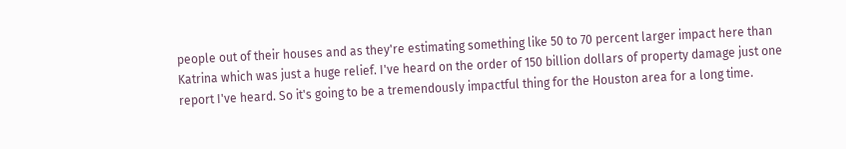people out of their houses and as they're estimating something like 50 to 70 percent larger impact here than Katrina which was just a huge relief. I've heard on the order of 150 billion dollars of property damage just one report I've heard. So it's going to be a tremendously impactful thing for the Houston area for a long time.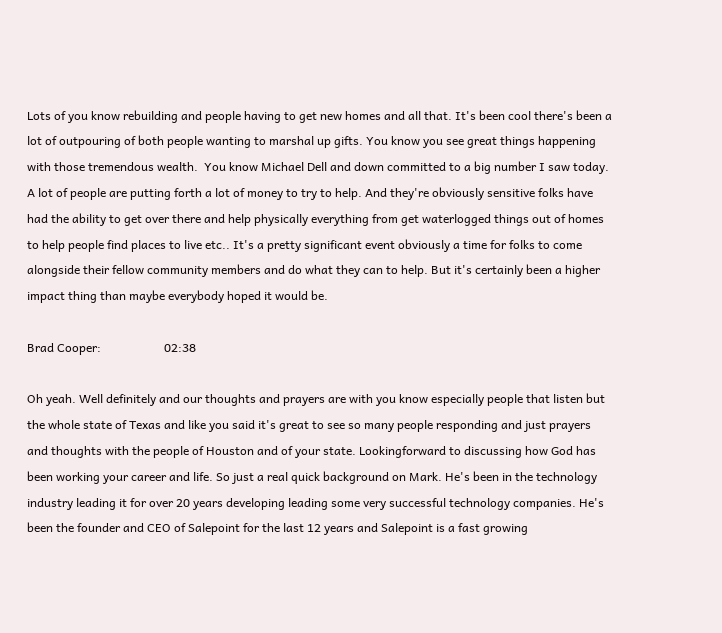Lots of you know rebuilding and people having to get new homes and all that. It's been cool there's been a lot of outpouring of both people wanting to marshal up gifts. You know you see great things happening with those tremendous wealth.  You know Michael Dell and down committed to a big number I saw today.  A lot of people are putting forth a lot of money to try to help. And they're obviously sensitive folks have had the ability to get over there and help physically everything from get waterlogged things out of homes to help people find places to live etc.. It's a pretty significant event obviously a time for folks to come alongside their fellow community members and do what they can to help. But it's certainly been a higher impact thing than maybe everybody hoped it would be.

Brad Cooper:                     02:38

Oh yeah. Well definitely and our thoughts and prayers are with you know especially people that listen but the whole state of Texas and like you said it's great to see so many people responding and just prayers and thoughts with the people of Houston and of your state. Lookingforward to discussing how God has been working your career and life. So just a real quick background on Mark. He's been in the technology industry leading it for over 20 years developing leading some very successful technology companies. He's been the founder and CEO of Salepoint for the last 12 years and Salepoint is a fast growing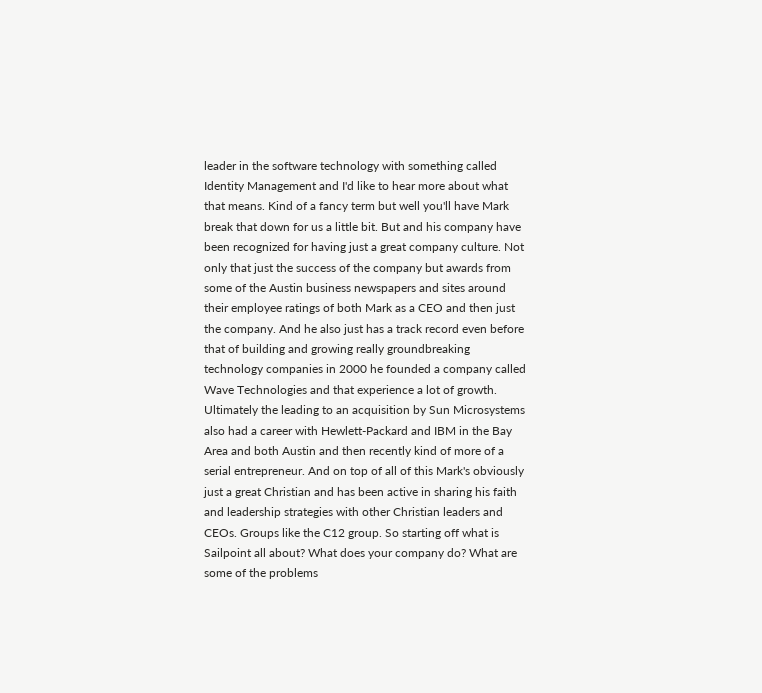leader in the software technology with something called Identity Management and I'd like to hear more about what that means. Kind of a fancy term but well you'll have Mark break that down for us a little bit. But and his company have been recognized for having just a great company culture. Not only that just the success of the company but awards from some of the Austin business newspapers and sites around their employee ratings of both Mark as a CEO and then just the company. And he also just has a track record even before that of building and growing really groundbreaking technology companies in 2000 he founded a company called Wave Technologies and that experience a lot of growth.  Ultimately the leading to an acquisition by Sun Microsystems also had a career with Hewlett-Packard and IBM in the Bay Area and both Austin and then recently kind of more of a serial entrepreneur. And on top of all of this Mark's obviously just a great Christian and has been active in sharing his faith and leadership strategies with other Christian leaders and CEOs. Groups like the C12 group. So starting off what is Sailpoint all about? What does your company do? What are some of the problems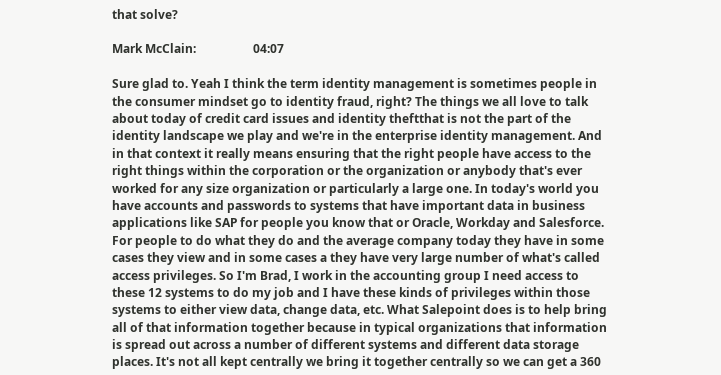that solve?

Mark McClain:                   04:07

Sure glad to. Yeah I think the term identity management is sometimes people in the consumer mindset go to identity fraud, right? The things we all love to talk about today of credit card issues and identity theftthat is not the part of the identity landscape we play and we're in the enterprise identity management. And in that context it really means ensuring that the right people have access to the right things within the corporation or the organization or anybody that's ever worked for any size organization or particularly a large one. In today's world you have accounts and passwords to systems that have important data in business applications like SAP for people you know that or Oracle, Workday and Salesforce. For people to do what they do and the average company today they have in some cases they view and in some cases a they have very large number of what's called access privileges. So I'm Brad, I work in the accounting group I need access to these 12 systems to do my job and I have these kinds of privileges within those systems to either view data, change data, etc. What Salepoint does is to help bring all of that information together because in typical organizations that information is spread out across a number of different systems and different data storage places. It's not all kept centrally we bring it together centrally so we can get a 360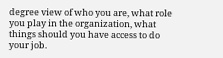degree view of who you are, what role you play in the organization, what things should you have access to do your job.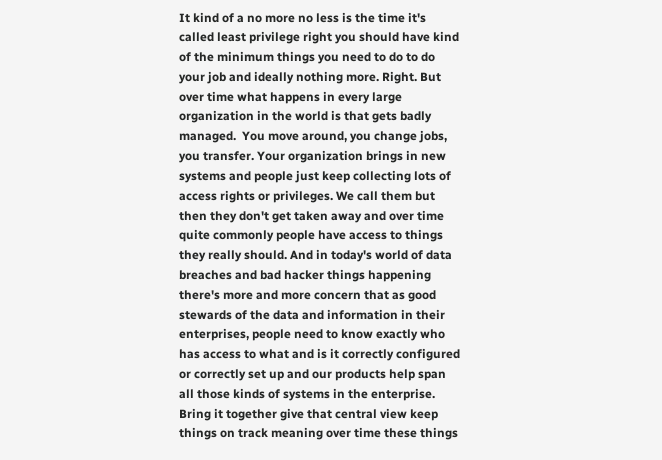It kind of a no more no less is the time it's called least privilege right you should have kind of the minimum things you need to do to do your job and ideally nothing more. Right. But over time what happens in every large organization in the world is that gets badly managed.  You move around, you change jobs, you transfer. Your organization brings in new systems and people just keep collecting lots of access rights or privileges. We call them but then they don't get taken away and over time quite commonly people have access to things they really should. And in today's world of data breaches and bad hacker things happening there's more and more concern that as good stewards of the data and information in their enterprises, people need to know exactly who has access to what and is it correctly configured or correctly set up and our products help span all those kinds of systems in the enterprise. Bring it together give that central view keep things on track meaning over time these things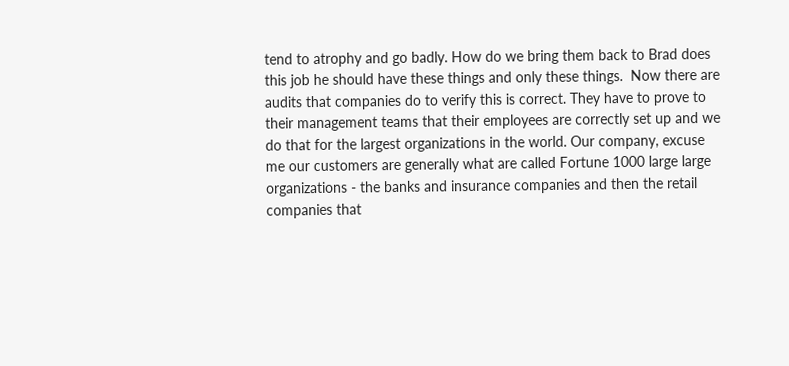tend to atrophy and go badly. How do we bring them back to Brad does this job he should have these things and only these things.  Now there are audits that companies do to verify this is correct. They have to prove to their management teams that their employees are correctly set up and we do that for the largest organizations in the world. Our company, excuse me our customers are generally what are called Fortune 1000 large large organizations - the banks and insurance companies and then the retail companies that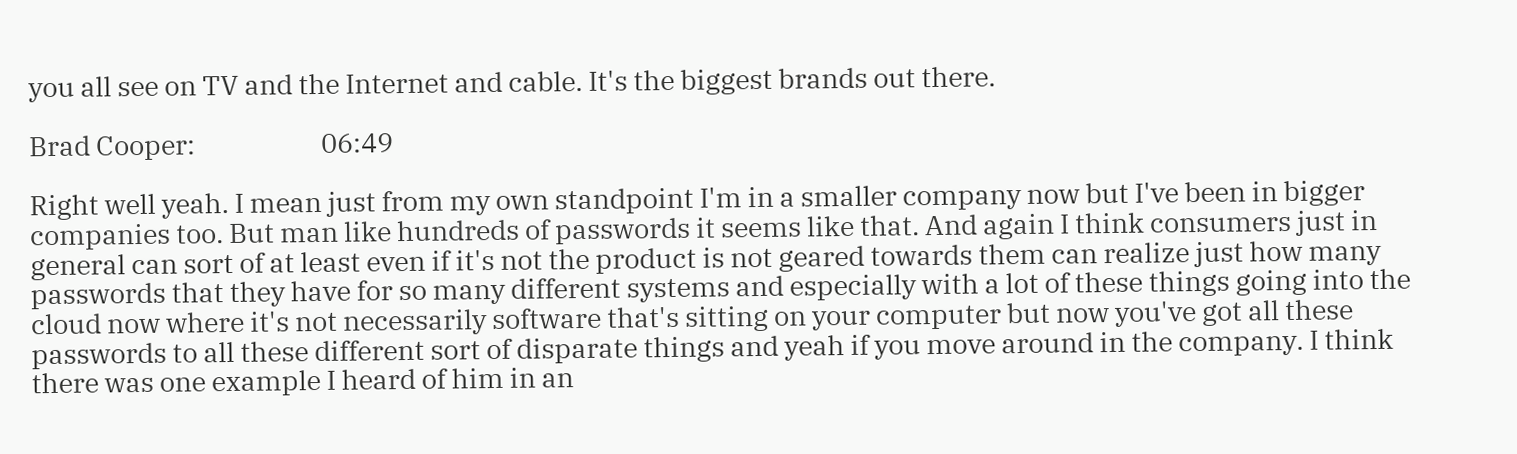you all see on TV and the Internet and cable. It's the biggest brands out there.

Brad Cooper:                     06:49

Right well yeah. I mean just from my own standpoint I'm in a smaller company now but I've been in bigger companies too. But man like hundreds of passwords it seems like that. And again I think consumers just in general can sort of at least even if it's not the product is not geared towards them can realize just how many passwords that they have for so many different systems and especially with a lot of these things going into the cloud now where it's not necessarily software that's sitting on your computer but now you've got all these passwords to all these different sort of disparate things and yeah if you move around in the company. I think there was one example I heard of him in an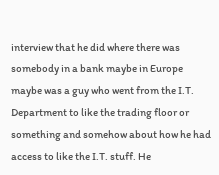interview that he did where there was somebody in a bank maybe in Europe maybe was a guy who went from the I.T. Department to like the trading floor or something and somehow about how he had access to like the I.T. stuff. He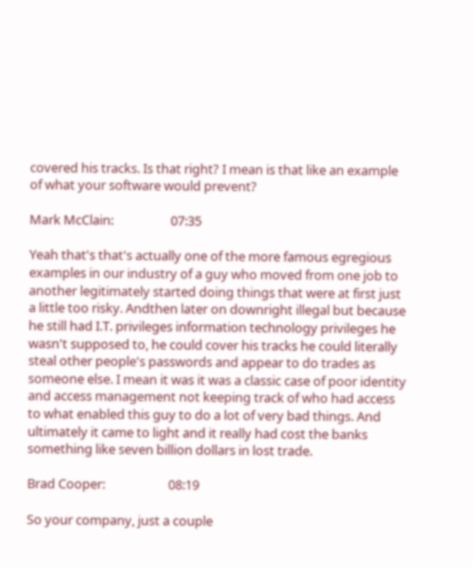covered his tracks. Is that right? I mean is that like an example of what your software would prevent?

Mark McClain:                   07:35

Yeah that's that's actually one of the more famous egregious examples in our industry of a guy who moved from one job to another legitimately started doing things that were at first just a little too risky. Andthen later on downright illegal but because he still had I.T. privileges information technology privileges he wasn't supposed to, he could cover his tracks he could literally steal other people's passwords and appear to do trades as someone else. I mean it was it was a classic case of poor identity and access management not keeping track of who had access to what enabled this guy to do a lot of very bad things. And ultimately it came to light and it really had cost the banks something like seven billion dollars in lost trade.

Brad Cooper:                     08:19

So your company, just a couple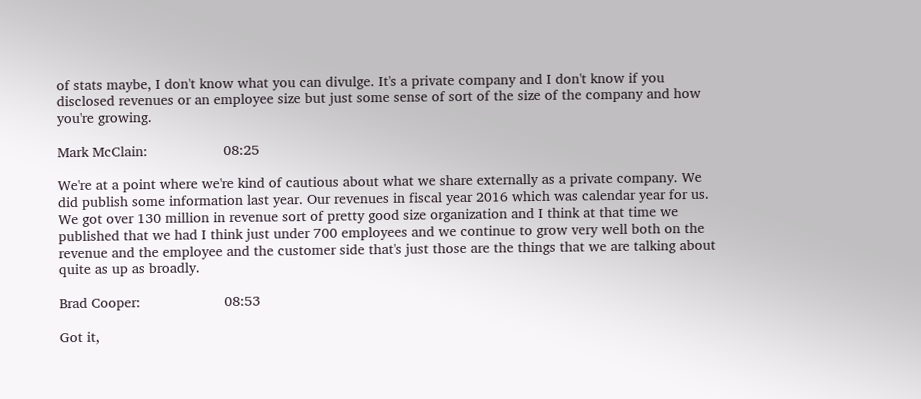of stats maybe, I don't know what you can divulge. It's a private company and I don't know if you disclosed revenues or an employee size but just some sense of sort of the size of the company and how you're growing.

Mark McClain:                   08:25

We're at a point where we're kind of cautious about what we share externally as a private company. We did publish some information last year. Our revenues in fiscal year 2016 which was calendar year for us. We got over 130 million in revenue sort of pretty good size organization and I think at that time we published that we had I think just under 700 employees and we continue to grow very well both on the revenue and the employee and the customer side that's just those are the things that we are talking about quite as up as broadly.

Brad Cooper:                     08:53

Got it,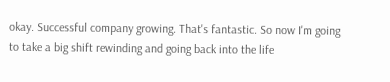okay. Successful company growing. That's fantastic. So now I'm going to take a big shift rewinding and going back into the life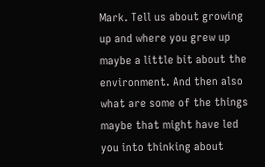Mark. Tell us about growing up and where you grew up maybe a little bit about the environment. And then also what are some of the things maybe that might have led you into thinking about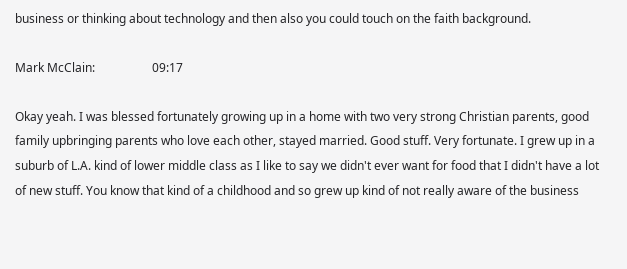business or thinking about technology and then also you could touch on the faith background.

Mark McClain:                   09:17

Okay yeah. I was blessed fortunately growing up in a home with two very strong Christian parents, good family upbringing parents who love each other, stayed married. Good stuff. Very fortunate. I grew up in a suburb of L.A. kind of lower middle class as I like to say we didn't ever want for food that I didn't have a lot of new stuff. You know that kind of a childhood and so grew up kind of not really aware of the business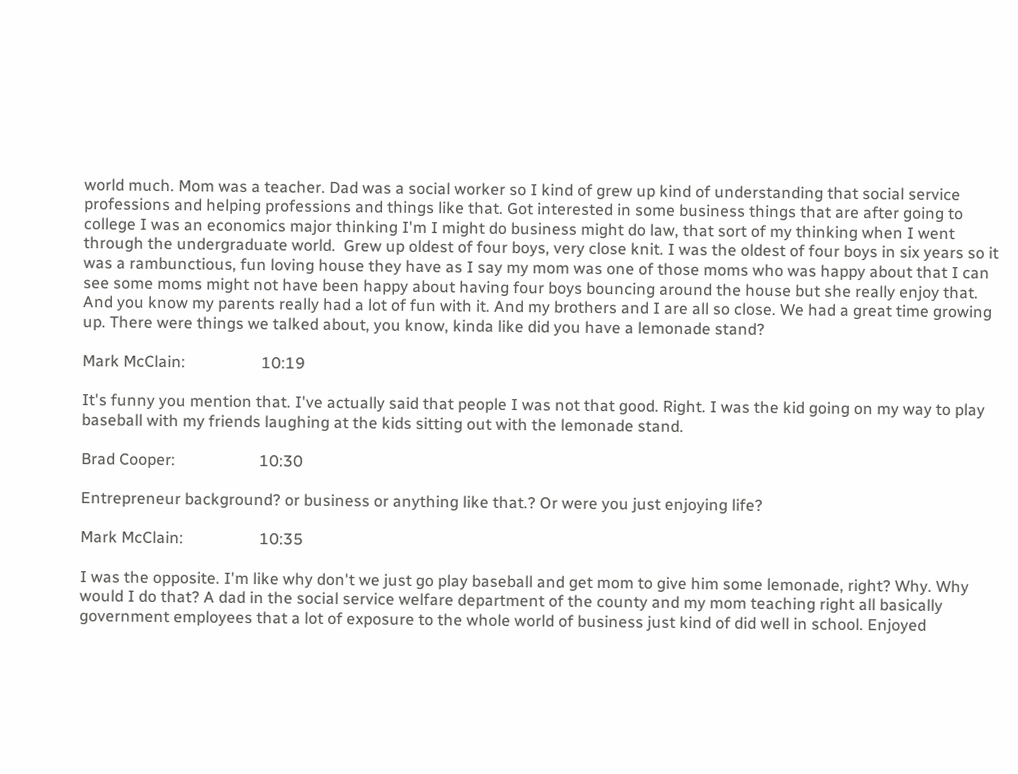world much. Mom was a teacher. Dad was a social worker so I kind of grew up kind of understanding that social service professions and helping professions and things like that. Got interested in some business things that are after going to college I was an economics major thinking I'm I might do business might do law, that sort of my thinking when I went through the undergraduate world.  Grew up oldest of four boys, very close knit. I was the oldest of four boys in six years so it was a rambunctious, fun loving house they have as I say my mom was one of those moms who was happy about that I can see some moms might not have been happy about having four boys bouncing around the house but she really enjoy that.  And you know my parents really had a lot of fun with it. And my brothers and I are all so close. We had a great time growing up. There were things we talked about, you know, kinda like did you have a lemonade stand?

Mark McClain:                   10:19

It's funny you mention that. I've actually said that people I was not that good. Right. I was the kid going on my way to play baseball with my friends laughing at the kids sitting out with the lemonade stand.

Brad Cooper:                     10:30

Entrepreneur background? or business or anything like that.? Or were you just enjoying life?

Mark McClain:                   10:35

I was the opposite. I'm like why don't we just go play baseball and get mom to give him some lemonade, right? Why. Why would I do that? A dad in the social service welfare department of the county and my mom teaching right all basically government employees that a lot of exposure to the whole world of business just kind of did well in school. Enjoyed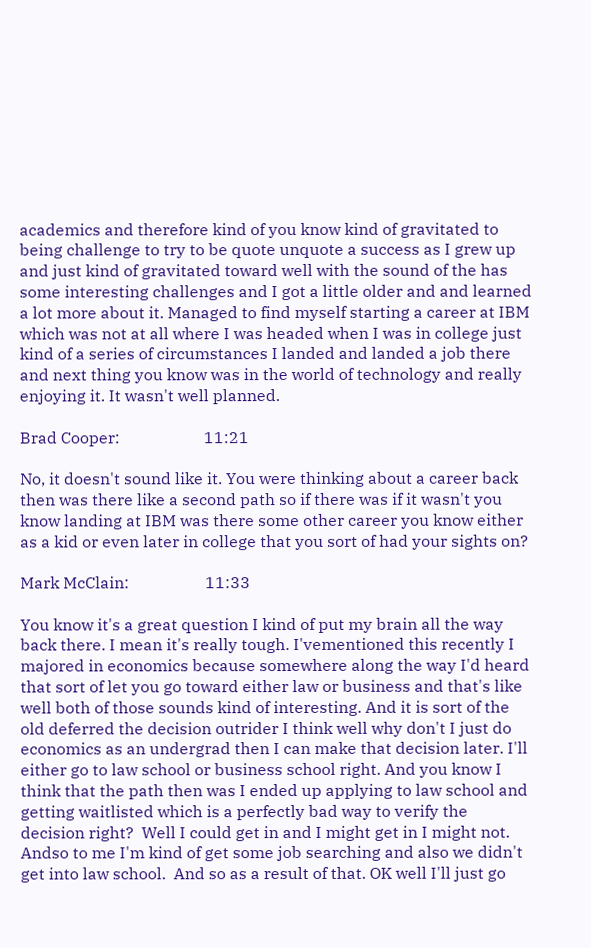academics and therefore kind of you know kind of gravitated to being challenge to try to be quote unquote a success as I grew up and just kind of gravitated toward well with the sound of the has some interesting challenges and I got a little older and and learned a lot more about it. Managed to find myself starting a career at IBM which was not at all where I was headed when I was in college just kind of a series of circumstances I landed and landed a job there and next thing you know was in the world of technology and really enjoying it. It wasn't well planned.

Brad Cooper:                     11:21

No, it doesn't sound like it. You were thinking about a career back then was there like a second path so if there was if it wasn't you know landing at IBM was there some other career you know either as a kid or even later in college that you sort of had your sights on?

Mark McClain:                   11:33

You know it's a great question I kind of put my brain all the way back there. I mean it's really tough. I'vementioned this recently I majored in economics because somewhere along the way I'd heard that sort of let you go toward either law or business and that's like well both of those sounds kind of interesting. And it is sort of the old deferred the decision outrider I think well why don't I just do economics as an undergrad then I can make that decision later. I'll either go to law school or business school right. And you know I think that the path then was I ended up applying to law school and getting waitlisted which is a perfectly bad way to verify the decision right?  Well I could get in and I might get in I might not. Andso to me I'm kind of get some job searching and also we didn't get into law school.  And so as a result of that. OK well I'll just go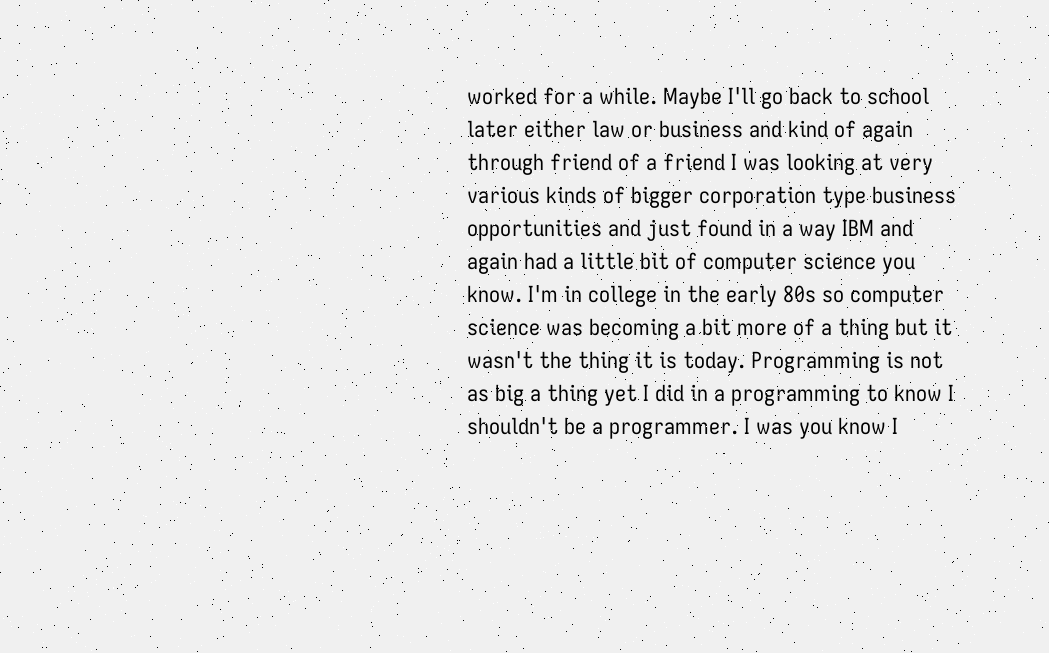worked for a while. Maybe I'll go back to school later either law or business and kind of again through friend of a friend I was looking at very various kinds of bigger corporation type business opportunities and just found in a way IBM and again had a little bit of computer science you know. I'm in college in the early 80s so computer science was becoming a bit more of a thing but it wasn't the thing it is today. Programming is not as big a thing yet I did in a programming to know I shouldn't be a programmer. I was you know I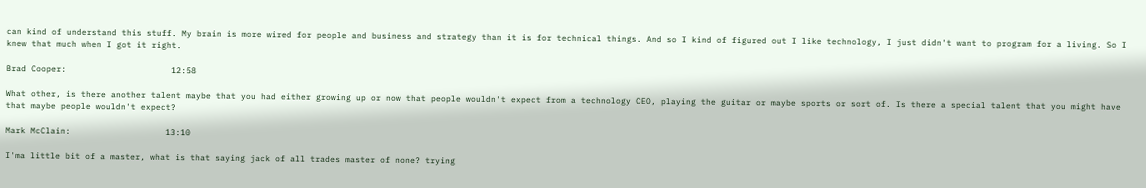can kind of understand this stuff. My brain is more wired for people and business and strategy than it is for technical things. And so I kind of figured out I like technology, I just didn't want to program for a living. So I knew that much when I got it right.

Brad Cooper:                     12:58

What other, is there another talent maybe that you had either growing up or now that people wouldn't expect from a technology CEO, playing the guitar or maybe sports or sort of. Is there a special talent that you might have that maybe people wouldn't expect?

Mark McClain:                   13:10

I'ma little bit of a master, what is that saying jack of all trades master of none? trying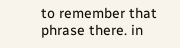to remember that phrase there. in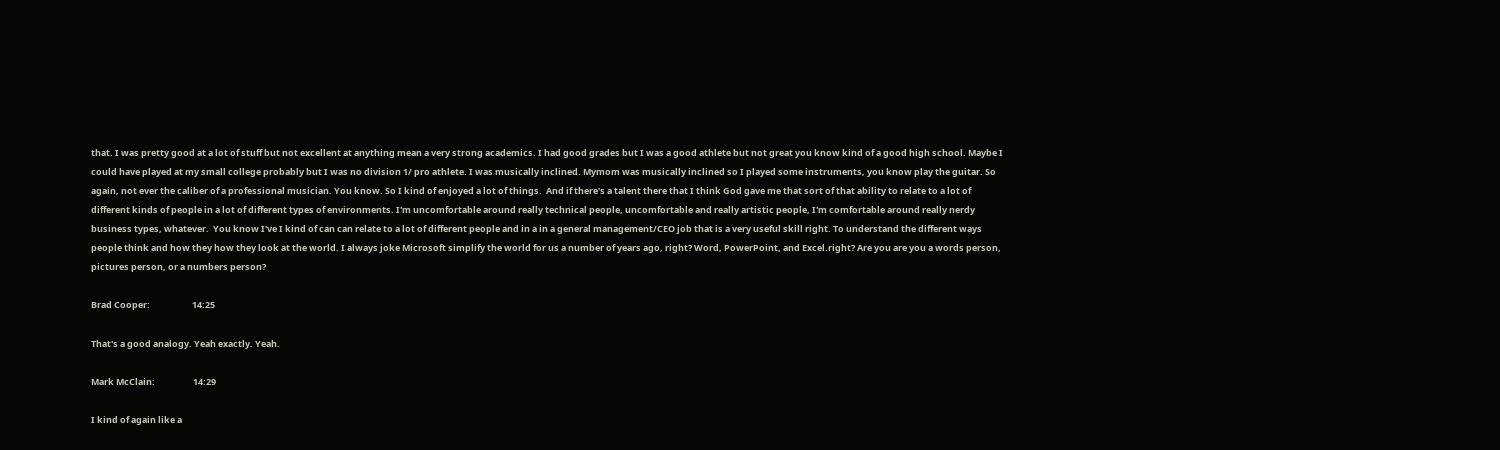that. I was pretty good at a lot of stuff but not excellent at anything mean a very strong academics. I had good grades but I was a good athlete but not great you know kind of a good high school. Maybe I could have played at my small college probably but I was no division 1/ pro athlete. I was musically inclined. Mymom was musically inclined so I played some instruments, you know play the guitar. So again, not ever the caliber of a professional musician. You know. So I kind of enjoyed a lot of things.  And if there's a talent there that I think God gave me that sort of that ability to relate to a lot of different kinds of people in a lot of different types of environments. I'm uncomfortable around really technical people, uncomfortable and really artistic people, I'm comfortable around really nerdy business types, whatever.  You know I've I kind of can can relate to a lot of different people and in a in a general management/CEO job that is a very useful skill right. To understand the different ways people think and how they how they look at the world. I always joke Microsoft simplify the world for us a number of years ago, right? Word, PowerPoint, and Excel.right? Are you are you a words person, pictures person, or a numbers person?

Brad Cooper:                     14:25

That's a good analogy. Yeah exactly. Yeah.

Mark McClain:                   14:29

I kind of again like a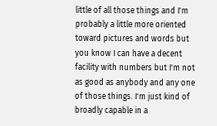little of all those things and I'm probably a little more oriented toward pictures and words but you know I can have a decent facility with numbers but I'm not as good as anybody and any one of those things. I'm just kind of broadly capable in a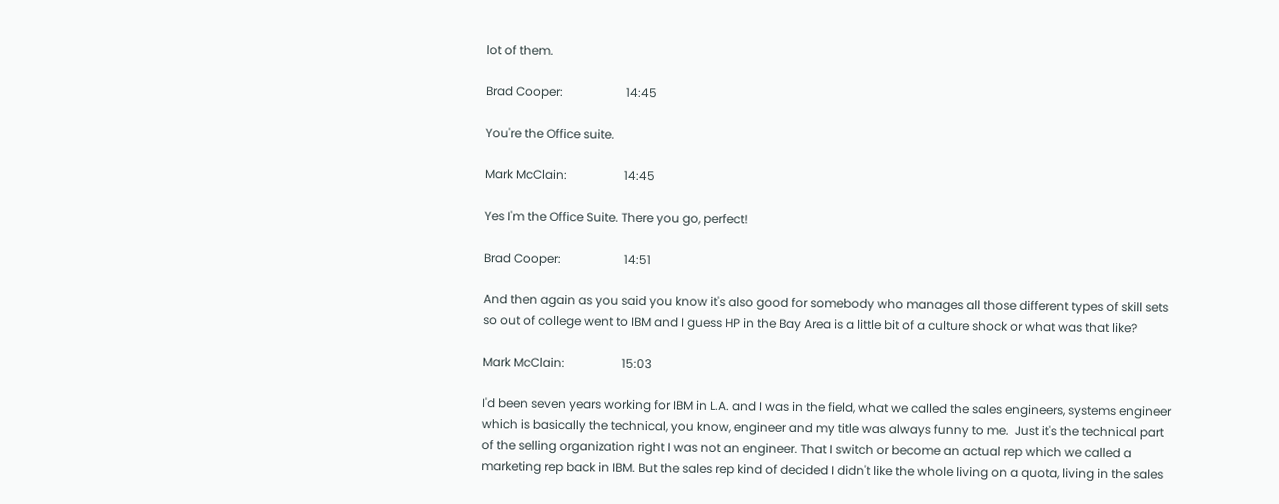lot of them.

Brad Cooper:                     14:45

You're the Office suite.

Mark McClain:                   14:45

Yes I'm the Office Suite. There you go, perfect!

Brad Cooper:                     14:51

And then again as you said you know it's also good for somebody who manages all those different types of skill sets so out of college went to IBM and I guess HP in the Bay Area is a little bit of a culture shock or what was that like?

Mark McClain:                   15:03

I'd been seven years working for IBM in L.A. and I was in the field, what we called the sales engineers, systems engineer which is basically the technical, you know, engineer and my title was always funny to me.  Just it's the technical part of the selling organization right I was not an engineer. That I switch or become an actual rep which we called a marketing rep back in IBM. But the sales rep kind of decided I didn't like the whole living on a quota, living in the sales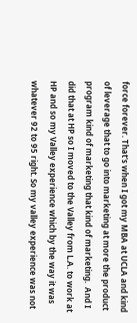force forever. That's when I got my MBA at UCLA and kind of leverage that to go into marketing at more the product program kind of marketing that kind of marketing.  And I did that at HP so I moved to the Valley from L.A. to work at HP and so my Valley experience which by the way it was whatever 92 to 95 right. So my valley experience was not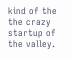kind of the the crazy startup of the valley.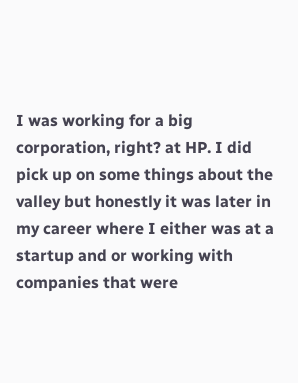I was working for a big corporation, right? at HP. I did pick up on some things about the valley but honestly it was later in my career where I either was at a startup and or working with companies that were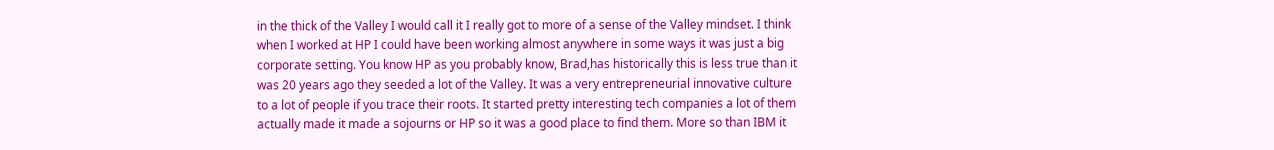in the thick of the Valley I would call it I really got to more of a sense of the Valley mindset. I think when I worked at HP I could have been working almost anywhere in some ways it was just a big corporate setting. You know HP as you probably know, Brad,has historically this is less true than it was 20 years ago they seeded a lot of the Valley. It was a very entrepreneurial innovative culture to a lot of people if you trace their roots. It started pretty interesting tech companies a lot of them actually made it made a sojourns or HP so it was a good place to find them. More so than IBM it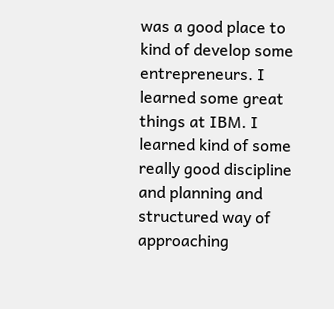was a good place to kind of develop some entrepreneurs. I learned some great things at IBM. I learned kind of some really good discipline and planning and structured way of approaching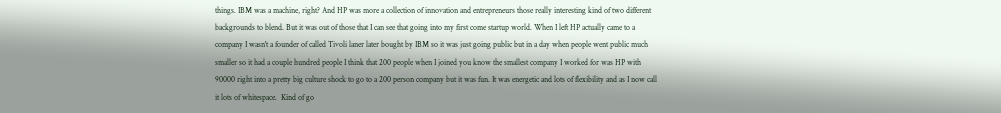things. IBM was a machine, right? And HP was more a collection of innovation and entrepreneurs those really interesting kind of two different backgrounds to blend. But it was out of those that I can see that going into my first come startup world. When I left HP actually came to a company I wasn't a founder of called Tivoli laner later bought by IBM so it was just going public but in a day when people went public much smaller so it had a couple hundred people I think that 200 people when I joined you know the smallest company I worked for was HP with 90000 right into a pretty big culture shock to go to a 200 person company but it was fun. It was energetic and lots of flexibility and as I now call it lots of whitespace.  Kind of go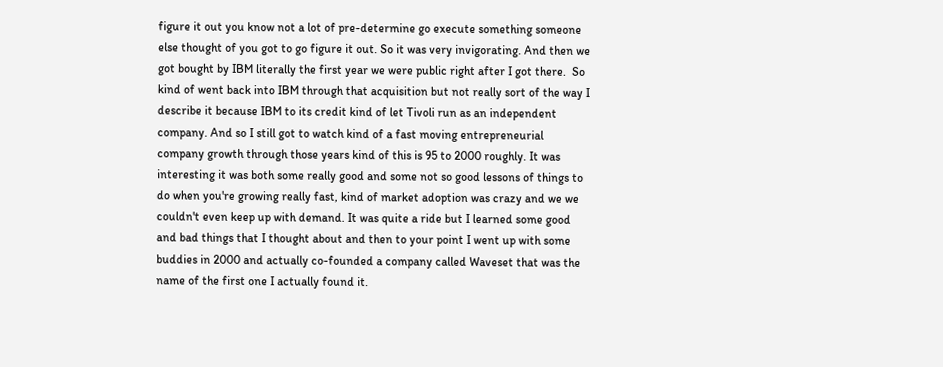figure it out you know not a lot of pre-determine go execute something someone else thought of you got to go figure it out. So it was very invigorating. And then we got bought by IBM literally the first year we were public right after I got there.  So kind of went back into IBM through that acquisition but not really sort of the way I describe it because IBM to its credit kind of let Tivoli run as an independent company. And so I still got to watch kind of a fast moving entrepreneurial company growth through those years kind of this is 95 to 2000 roughly. It was interesting it was both some really good and some not so good lessons of things to do when you're growing really fast, kind of market adoption was crazy and we we couldn't even keep up with demand. It was quite a ride but I learned some good and bad things that I thought about and then to your point I went up with some buddies in 2000 and actually co-founded a company called Waveset that was the name of the first one I actually found it.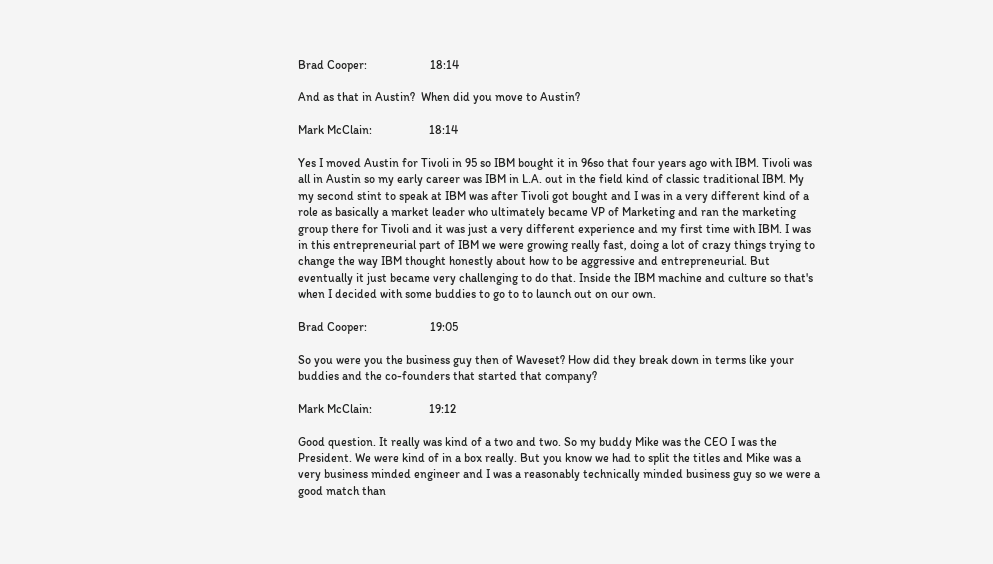Brad Cooper:                     18:14

And as that in Austin?  When did you move to Austin?

Mark McClain:                   18:14

Yes I moved Austin for Tivoli in 95 so IBM bought it in 96so that four years ago with IBM. Tivoli was all in Austin so my early career was IBM in L.A. out in the field kind of classic traditional IBM. My my second stint to speak at IBM was after Tivoli got bought and I was in a very different kind of a role as basically a market leader who ultimately became VP of Marketing and ran the marketing group there for Tivoli and it was just a very different experience and my first time with IBM. I was in this entrepreneurial part of IBM we were growing really fast, doing a lot of crazy things trying to change the way IBM thought honestly about how to be aggressive and entrepreneurial. But eventually it just became very challenging to do that. Inside the IBM machine and culture so that's when I decided with some buddies to go to to launch out on our own.

Brad Cooper:                     19:05

So you were you the business guy then of Waveset? How did they break down in terms like your buddies and the co-founders that started that company?

Mark McClain:                   19:12

Good question. It really was kind of a two and two. So my buddy Mike was the CEO I was the President. We were kind of in a box really. But you know we had to split the titles and Mike was a very business minded engineer and I was a reasonably technically minded business guy so we were a good match than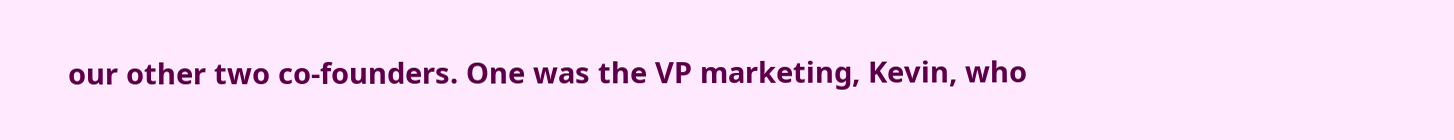our other two co-founders. One was the VP marketing, Kevin, who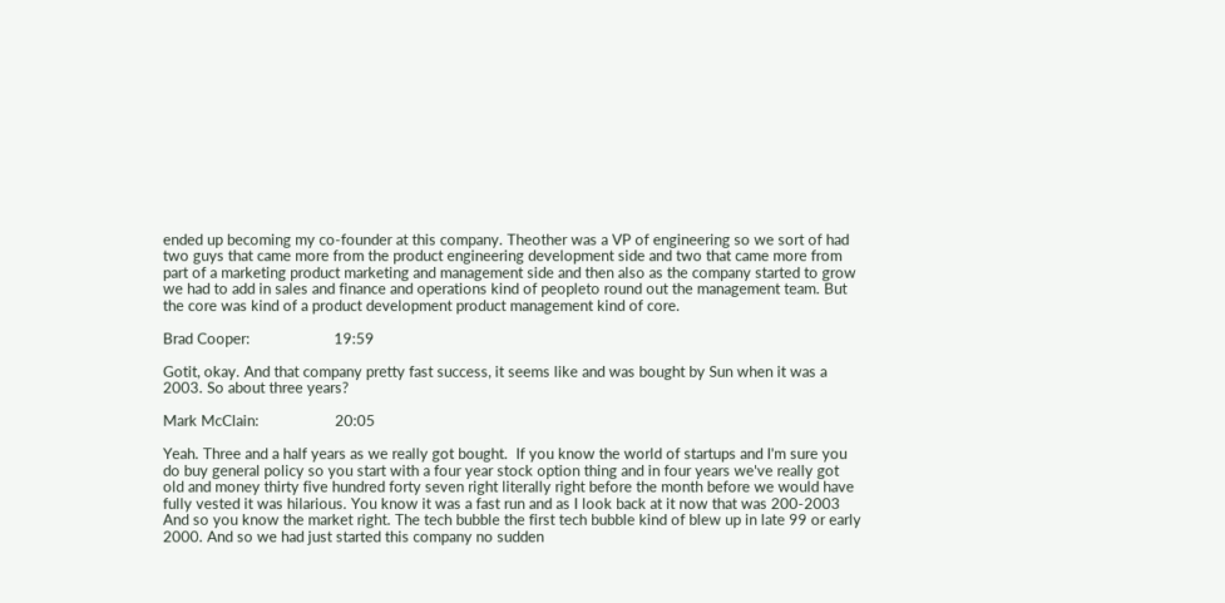ended up becoming my co-founder at this company. Theother was a VP of engineering so we sort of had two guys that came more from the product engineering development side and two that came more from part of a marketing product marketing and management side and then also as the company started to grow we had to add in sales and finance and operations kind of peopleto round out the management team. But the core was kind of a product development product management kind of core.

Brad Cooper:                     19:59

Gotit, okay. And that company pretty fast success, it seems like and was bought by Sun when it was a 2003. So about three years?

Mark McClain:                   20:05

Yeah. Three and a half years as we really got bought.  If you know the world of startups and I'm sure you do buy general policy so you start with a four year stock option thing and in four years we've really got old and money thirty five hundred forty seven right literally right before the month before we would have fully vested it was hilarious. You know it was a fast run and as I look back at it now that was 200-2003 And so you know the market right. The tech bubble the first tech bubble kind of blew up in late 99 or early 2000. And so we had just started this company no sudden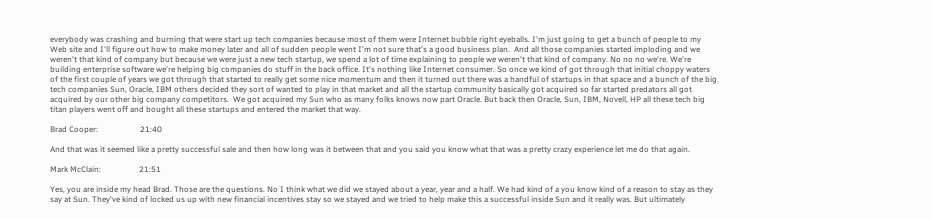everybody was crashing and burning that were start up tech companies because most of them were Internet bubble right eyeballs. I'm just going to get a bunch of people to my Web site and I'll figure out how to make money later and all of sudden people went I'm not sure that's a good business plan.  And all those companies started imploding and we weren't that kind of company but because we were just a new tech startup, we spend a lot of time explaining to people we weren't that kind of company. No no no we're. We're building enterprise software we're helping big companies do stuff in the back office. It's nothing like Internet consumer. So once we kind of got through that initial choppy waters of the first couple of years we got through that started to really get some nice momentum and then it turned out there was a handful of startups in that space and a bunch of the big tech companies Sun, Oracle, IBM others decided they sort of wanted to play in that market and all the startup community basically got acquired so far started predators all got acquired by our other big company competitors.  We got acquired my Sun who as many folks knows now part Oracle. But back then Oracle, Sun, IBM, Novell, HP all these tech big titan players went off and bought all these startups and entered the market that way.

Brad Cooper:                     21:40

And that was it seemed like a pretty successful sale and then how long was it between that and you said you know what that was a pretty crazy experience let me do that again.

Mark McClain:                   21:51

Yes, you are inside my head Brad. Those are the questions. No I think what we did we stayed about a year, year and a half. We had kind of a you know kind of a reason to stay as they say at Sun. They've kind of locked us up with new financial incentives stay so we stayed and we tried to help make this a successful inside Sun and it really was. But ultimately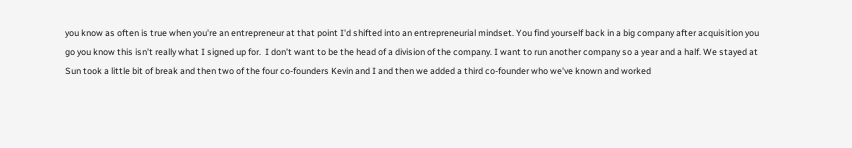you know as often is true when you're an entrepreneur at that point I'd shifted into an entrepreneurial mindset. You find yourself back in a big company after acquisition you go you know this isn't really what I signed up for.  I don't want to be the head of a division of the company. I want to run another company so a year and a half. We stayed at Sun took a little bit of break and then two of the four co-founders Kevin and I and then we added a third co-founder who we've known and worked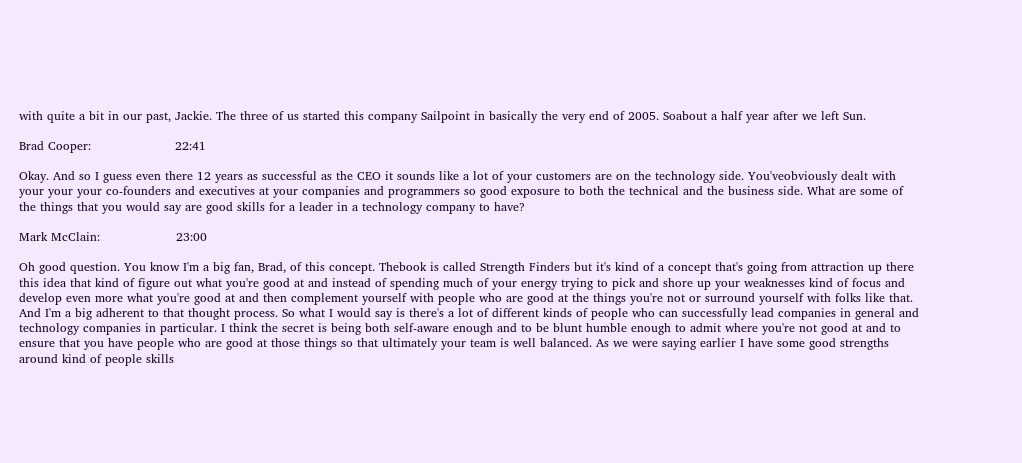with quite a bit in our past, Jackie. The three of us started this company Sailpoint in basically the very end of 2005. Soabout a half year after we left Sun.

Brad Cooper:                     22:41

Okay. And so I guess even there 12 years as successful as the CEO it sounds like a lot of your customers are on the technology side. You'veobviously dealt with your your your co-founders and executives at your companies and programmers so good exposure to both the technical and the business side. What are some of the things that you would say are good skills for a leader in a technology company to have?

Mark McClain:                   23:00

Oh good question. You know I'm a big fan, Brad, of this concept. Thebook is called Strength Finders but it's kind of a concept that's going from attraction up there this idea that kind of figure out what you're good at and instead of spending much of your energy trying to pick and shore up your weaknesses kind of focus and develop even more what you're good at and then complement yourself with people who are good at the things you're not or surround yourself with folks like that. And I'm a big adherent to that thought process. So what I would say is there's a lot of different kinds of people who can successfully lead companies in general and technology companies in particular. I think the secret is being both self-aware enough and to be blunt humble enough to admit where you're not good at and to ensure that you have people who are good at those things so that ultimately your team is well balanced. As we were saying earlier I have some good strengths around kind of people skills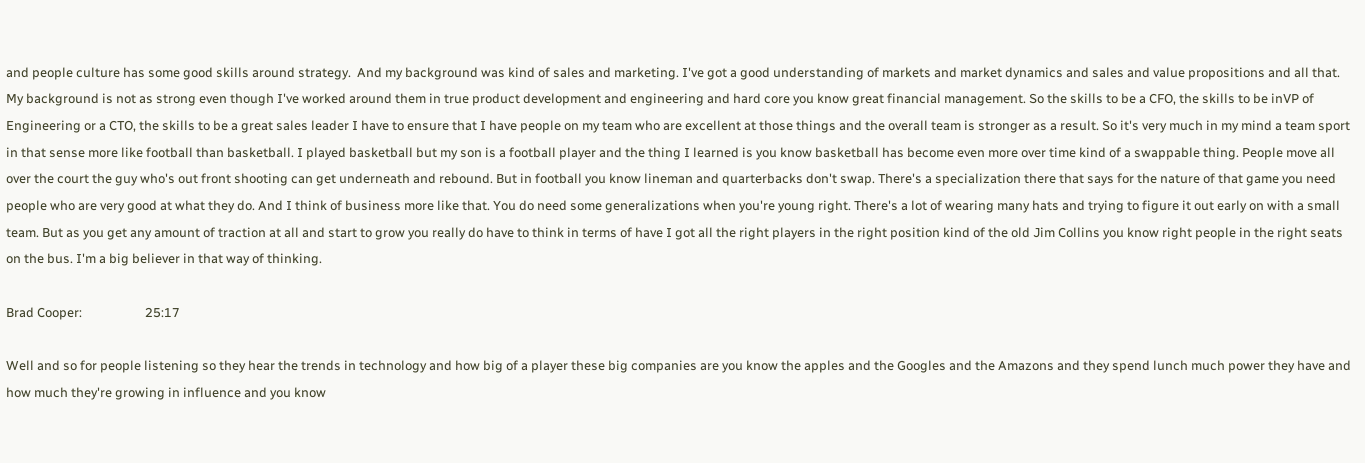and people culture has some good skills around strategy.  And my background was kind of sales and marketing. I've got a good understanding of markets and market dynamics and sales and value propositions and all that. My background is not as strong even though I've worked around them in true product development and engineering and hard core you know great financial management. So the skills to be a CFO, the skills to be inVP of Engineering or a CTO, the skills to be a great sales leader I have to ensure that I have people on my team who are excellent at those things and the overall team is stronger as a result. So it's very much in my mind a team sport in that sense more like football than basketball. I played basketball but my son is a football player and the thing I learned is you know basketball has become even more over time kind of a swappable thing. People move all over the court the guy who's out front shooting can get underneath and rebound. But in football you know lineman and quarterbacks don't swap. There's a specialization there that says for the nature of that game you need people who are very good at what they do. And I think of business more like that. You do need some generalizations when you're young right. There's a lot of wearing many hats and trying to figure it out early on with a small team. But as you get any amount of traction at all and start to grow you really do have to think in terms of have I got all the right players in the right position kind of the old Jim Collins you know right people in the right seats on the bus. I'm a big believer in that way of thinking.

Brad Cooper:                     25:17

Well and so for people listening so they hear the trends in technology and how big of a player these big companies are you know the apples and the Googles and the Amazons and they spend lunch much power they have and how much they're growing in influence and you know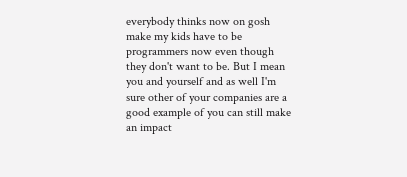everybody thinks now on gosh make my kids have to be programmers now even though they don't want to be. But I mean you and yourself and as well I'm sure other of your companies are a good example of you can still make an impact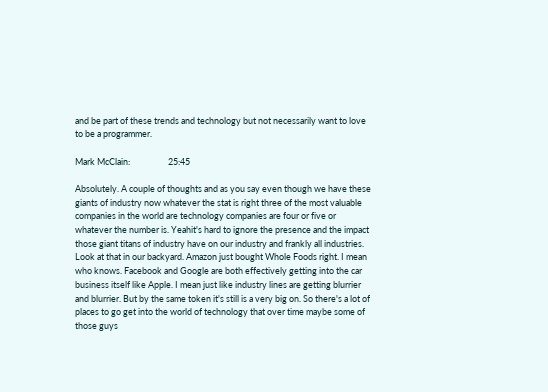and be part of these trends and technology but not necessarily want to love to be a programmer.

Mark McClain:                   25:45

Absolutely. A couple of thoughts and as you say even though we have these giants of industry now whatever the stat is right three of the most valuable companies in the world are technology companies are four or five or whatever the number is. Yeahit's hard to ignore the presence and the impact those giant titans of industry have on our industry and frankly all industries. Look at that in our backyard. Amazon just bought Whole Foods right. I mean who knows. Facebook and Google are both effectively getting into the car business itself like Apple. I mean just like industry lines are getting blurrier and blurrier. But by the same token it's still is a very big on. So there's a lot of places to go get into the world of technology that over time maybe some of those guys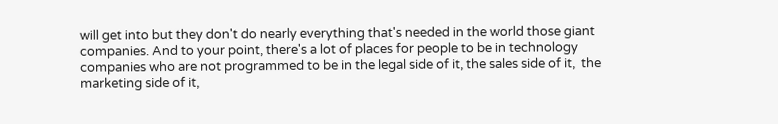will get into but they don't do nearly everything that's needed in the world those giant companies. And to your point, there's a lot of places for people to be in technology companies who are not programmed to be in the legal side of it, the sales side of it,  the marketing side of it,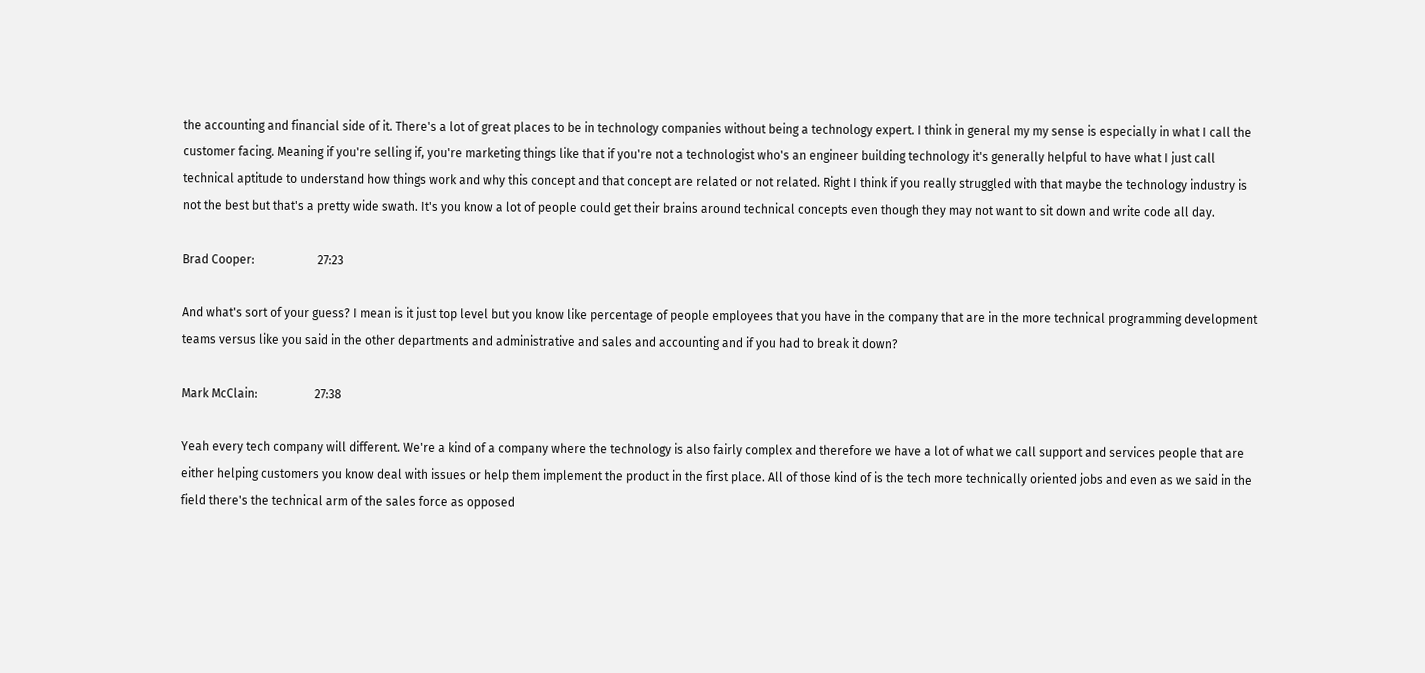the accounting and financial side of it. There's a lot of great places to be in technology companies without being a technology expert. I think in general my my sense is especially in what I call the customer facing. Meaning if you're selling if, you're marketing things like that if you're not a technologist who's an engineer building technology it's generally helpful to have what I just call technical aptitude to understand how things work and why this concept and that concept are related or not related. Right I think if you really struggled with that maybe the technology industry is not the best but that's a pretty wide swath. It's you know a lot of people could get their brains around technical concepts even though they may not want to sit down and write code all day.

Brad Cooper:                     27:23

And what's sort of your guess? I mean is it just top level but you know like percentage of people employees that you have in the company that are in the more technical programming development teams versus like you said in the other departments and administrative and sales and accounting and if you had to break it down?

Mark McClain:                   27:38

Yeah every tech company will different. We're a kind of a company where the technology is also fairly complex and therefore we have a lot of what we call support and services people that are either helping customers you know deal with issues or help them implement the product in the first place. All of those kind of is the tech more technically oriented jobs and even as we said in the field there's the technical arm of the sales force as opposed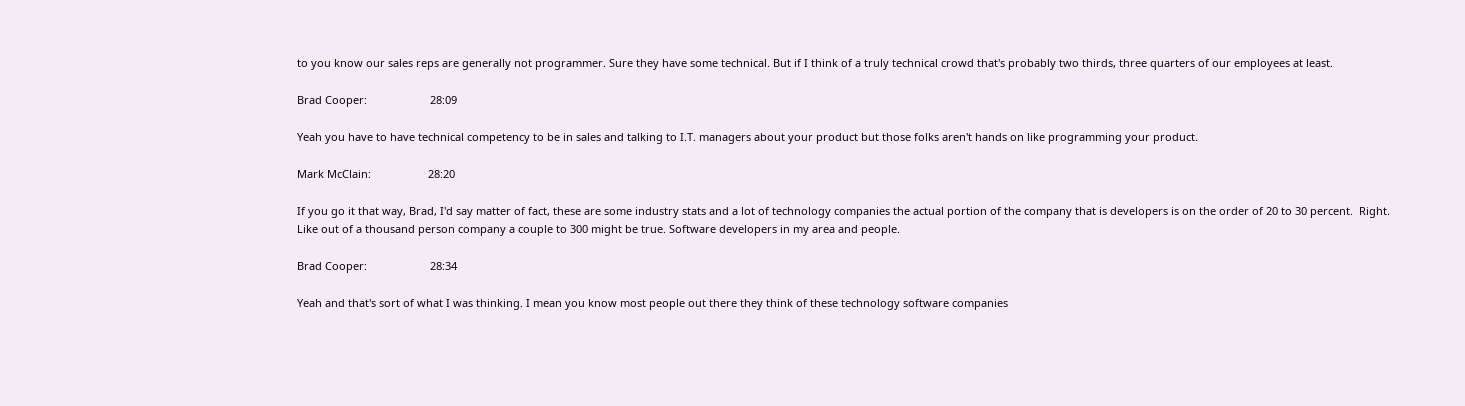to you know our sales reps are generally not programmer. Sure they have some technical. But if I think of a truly technical crowd that's probably two thirds, three quarters of our employees at least.

Brad Cooper:                     28:09

Yeah you have to have technical competency to be in sales and talking to I.T. managers about your product but those folks aren't hands on like programming your product.

Mark McClain:                   28:20

If you go it that way, Brad, I'd say matter of fact, these are some industry stats and a lot of technology companies the actual portion of the company that is developers is on the order of 20 to 30 percent.  Right. Like out of a thousand person company a couple to 300 might be true. Software developers in my area and people.

Brad Cooper:                     28:34

Yeah and that's sort of what I was thinking. I mean you know most people out there they think of these technology software companies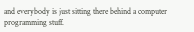and everybody is just sitting there behind a computer programming stuff.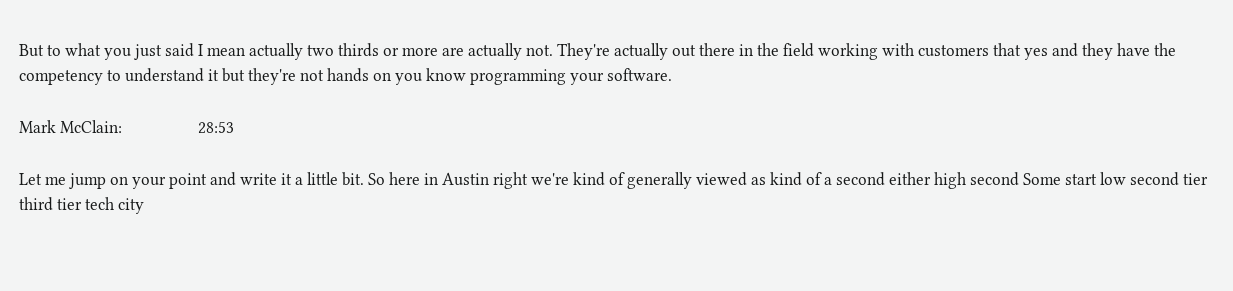But to what you just said I mean actually two thirds or more are actually not. They're actually out there in the field working with customers that yes and they have the competency to understand it but they're not hands on you know programming your software.

Mark McClain:                   28:53

Let me jump on your point and write it a little bit. So here in Austin right we're kind of generally viewed as kind of a second either high second Some start low second tier third tier tech city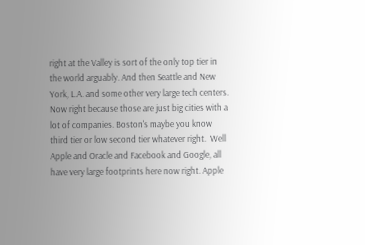right at the Valley is sort of the only top tier in the world arguably. And then Seattle and New York, L.A. and some other very large tech centers. Now right because those are just big cities with a lot of companies. Boston's maybe you know third tier or low second tier whatever right.  Well Apple and Oracle and Facebook and Google, all have very large footprints here now right. Apple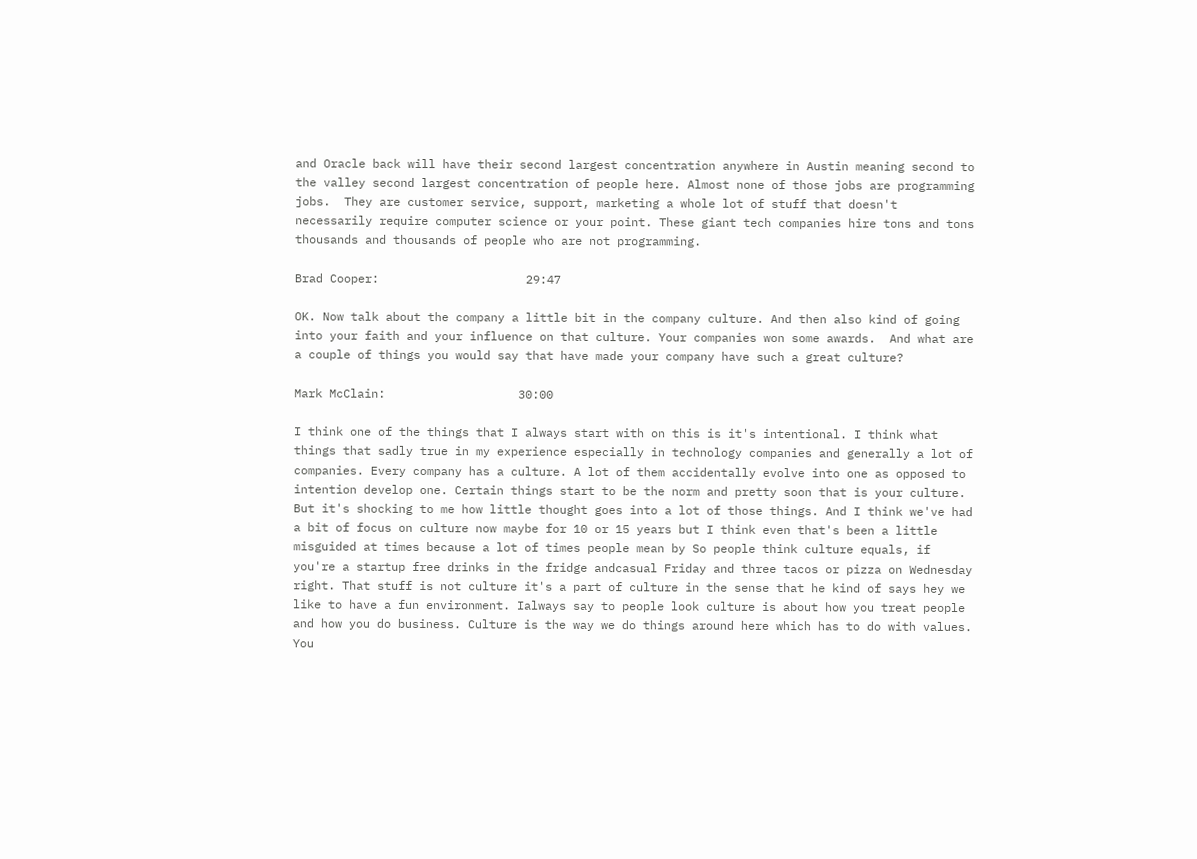and Oracle back will have their second largest concentration anywhere in Austin meaning second to the valley second largest concentration of people here. Almost none of those jobs are programming jobs.  They are customer service, support, marketing a whole lot of stuff that doesn't necessarily require computer science or your point. These giant tech companies hire tons and tons thousands and thousands of people who are not programming.

Brad Cooper:                     29:47

OK. Now talk about the company a little bit in the company culture. And then also kind of going into your faith and your influence on that culture. Your companies won some awards.  And what are a couple of things you would say that have made your company have such a great culture?

Mark McClain:                   30:00

I think one of the things that I always start with on this is it's intentional. I think what things that sadly true in my experience especially in technology companies and generally a lot of companies. Every company has a culture. A lot of them accidentally evolve into one as opposed to intention develop one. Certain things start to be the norm and pretty soon that is your culture. But it's shocking to me how little thought goes into a lot of those things. And I think we've had a bit of focus on culture now maybe for 10 or 15 years but I think even that's been a little misguided at times because a lot of times people mean by So people think culture equals, if you're a startup free drinks in the fridge andcasual Friday and three tacos or pizza on Wednesday right. That stuff is not culture it's a part of culture in the sense that he kind of says hey we like to have a fun environment. Ialways say to people look culture is about how you treat people and how you do business. Culture is the way we do things around here which has to do with values. You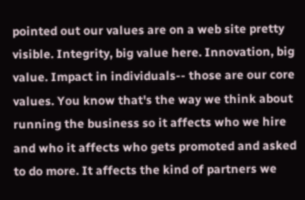pointed out our values are on a web site pretty visible. Integrity, big value here. Innovation, big value. Impact in individuals-- those are our core values. You know that's the way we think about running the business so it affects who we hire and who it affects who gets promoted and asked to do more. It affects the kind of partners we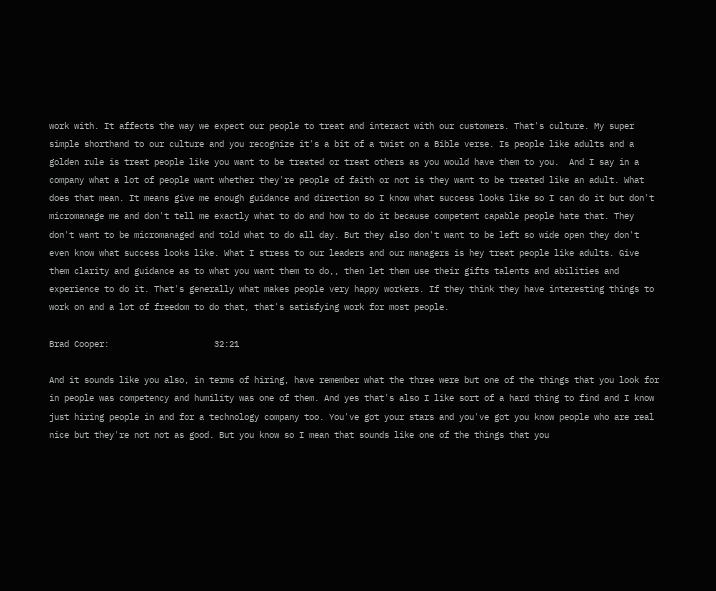work with. It affects the way we expect our people to treat and interact with our customers. That's culture. My super simple shorthand to our culture and you recognize it's a bit of a twist on a Bible verse. Is people like adults and a golden rule is treat people like you want to be treated or treat others as you would have them to you.  And I say in a company what a lot of people want whether they're people of faith or not is they want to be treated like an adult. What does that mean. It means give me enough guidance and direction so I know what success looks like so I can do it but don't micromanage me and don't tell me exactly what to do and how to do it because competent capable people hate that. They don't want to be micromanaged and told what to do all day. But they also don't want to be left so wide open they don't even know what success looks like. What I stress to our leaders and our managers is hey treat people like adults. Give them clarity and guidance as to what you want them to do,, then let them use their gifts talents and abilities and experience to do it. That's generally what makes people very happy workers. If they think they have interesting things to work on and a lot of freedom to do that, that's satisfying work for most people.

Brad Cooper:                     32:21

And it sounds like you also, in terms of hiring, have remember what the three were but one of the things that you look for in people was competency and humility was one of them. And yes that's also I like sort of a hard thing to find and I know just hiring people in and for a technology company too. You've got your stars and you've got you know people who are real nice but they're not not as good. But you know so I mean that sounds like one of the things that you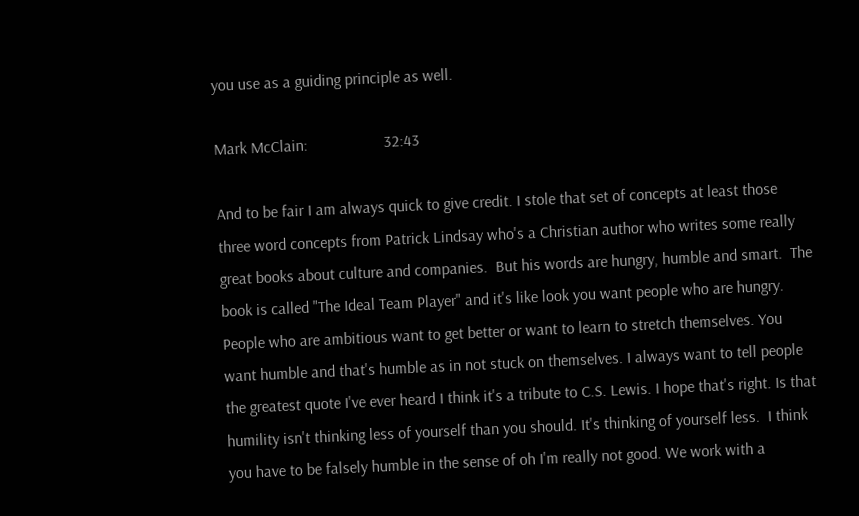you use as a guiding principle as well.

Mark McClain:                   32:43

And to be fair I am always quick to give credit. I stole that set of concepts at least those three word concepts from Patrick Lindsay who's a Christian author who writes some really great books about culture and companies.  But his words are hungry, humble and smart.  The book is called "The Ideal Team Player" and it's like look you want people who are hungry.  People who are ambitious want to get better or want to learn to stretch themselves. You want humble and that's humble as in not stuck on themselves. I always want to tell people the greatest quote I've ever heard I think it's a tribute to C.S. Lewis. I hope that's right. Is that humility isn't thinking less of yourself than you should. It's thinking of yourself less.  I think you have to be falsely humble in the sense of oh I'm really not good. We work with a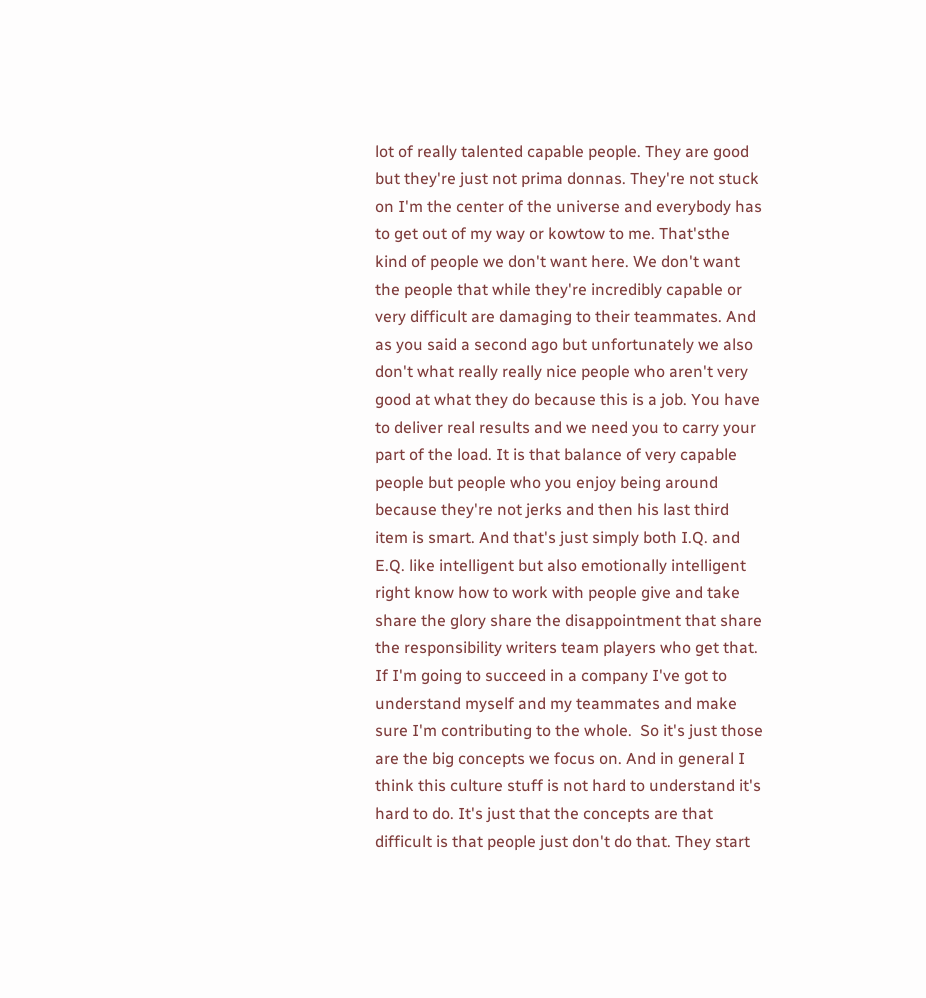lot of really talented capable people. They are good but they're just not prima donnas. They're not stuck on I'm the center of the universe and everybody has to get out of my way or kowtow to me. That'sthe kind of people we don't want here. We don't want the people that while they're incredibly capable or very difficult are damaging to their teammates. And as you said a second ago but unfortunately we also don't what really really nice people who aren't very good at what they do because this is a job. You have to deliver real results and we need you to carry your part of the load. It is that balance of very capable people but people who you enjoy being around because they're not jerks and then his last third item is smart. And that's just simply both I.Q. and E.Q. like intelligent but also emotionally intelligent right know how to work with people give and take share the glory share the disappointment that share the responsibility writers team players who get that. If I'm going to succeed in a company I've got to understand myself and my teammates and make sure I'm contributing to the whole.  So it's just those are the big concepts we focus on. And in general I think this culture stuff is not hard to understand it's hard to do. It's just that the concepts are that difficult is that people just don't do that. They start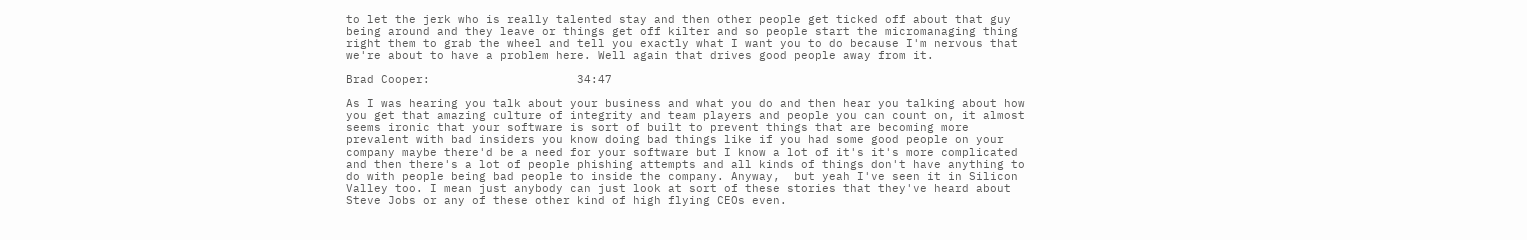to let the jerk who is really talented stay and then other people get ticked off about that guy being around and they leave or things get off kilter and so people start the micromanaging thing right them to grab the wheel and tell you exactly what I want you to do because I'm nervous that we're about to have a problem here. Well again that drives good people away from it.

Brad Cooper:                     34:47

As I was hearing you talk about your business and what you do and then hear you talking about how you get that amazing culture of integrity and team players and people you can count on, it almost seems ironic that your software is sort of built to prevent things that are becoming more prevalent with bad insiders you know doing bad things like if you had some good people on your company maybe there'd be a need for your software but I know a lot of it's it's more complicated and then there's a lot of people phishing attempts and all kinds of things don't have anything to do with people being bad people to inside the company. Anyway,  but yeah I've seen it in Silicon Valley too. I mean just anybody can just look at sort of these stories that they've heard about Steve Jobs or any of these other kind of high flying CEOs even.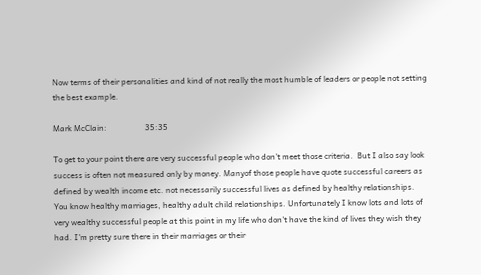Now terms of their personalities and kind of not really the most humble of leaders or people not setting the best example.

Mark McClain:                   35:35

To get to your point there are very successful people who don't meet those criteria.  But I also say look success is often not measured only by money. Manyof those people have quote successful careers as defined by wealth income etc. not necessarily successful lives as defined by healthy relationships. You know healthy marriages, healthy adult child relationships. Unfortunately I know lots and lots of very wealthy successful people at this point in my life who don't have the kind of lives they wish they had. I'm pretty sure there in their marriages or their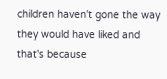children haven't gone the way they would have liked and that's because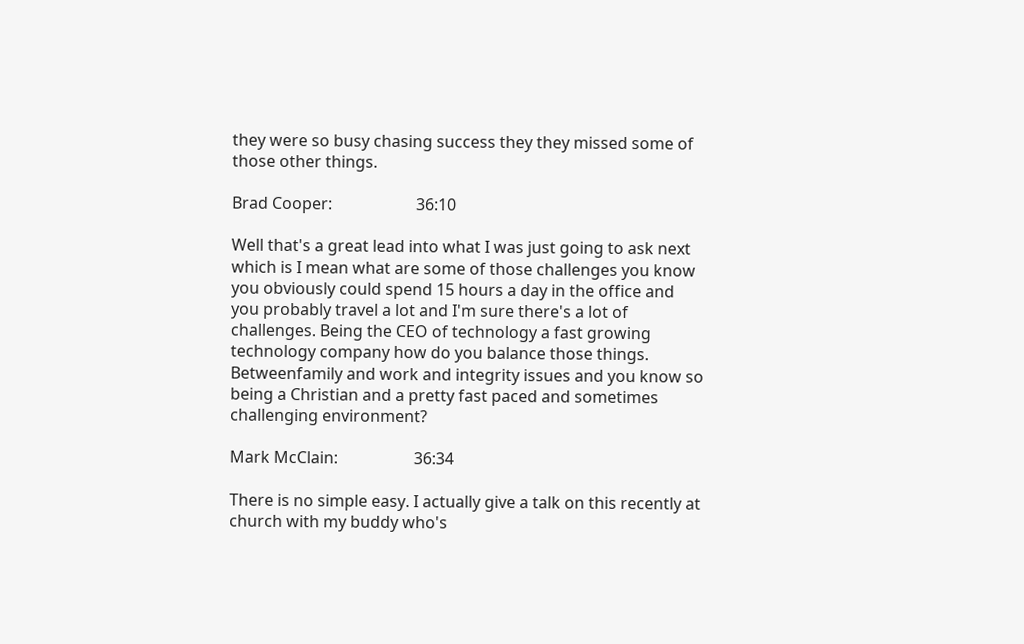they were so busy chasing success they they missed some of those other things.

Brad Cooper:                     36:10

Well that's a great lead into what I was just going to ask next which is I mean what are some of those challenges you know you obviously could spend 15 hours a day in the office and you probably travel a lot and I'm sure there's a lot of challenges. Being the CEO of technology a fast growing technology company how do you balance those things. Betweenfamily and work and integrity issues and you know so being a Christian and a pretty fast paced and sometimes challenging environment?

Mark McClain:                   36:34

There is no simple easy. I actually give a talk on this recently at church with my buddy who's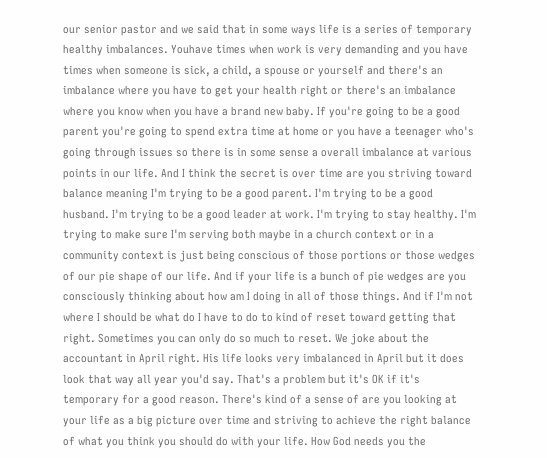our senior pastor and we said that in some ways life is a series of temporary healthy imbalances. Youhave times when work is very demanding and you have times when someone is sick, a child, a spouse or yourself and there's an imbalance where you have to get your health right or there's an imbalance where you know when you have a brand new baby. If you're going to be a good parent you're going to spend extra time at home or you have a teenager who's going through issues so there is in some sense a overall imbalance at various points in our life. And I think the secret is over time are you striving toward balance meaning I'm trying to be a good parent. I'm trying to be a good husband. I'm trying to be a good leader at work. I'm trying to stay healthy. I'm trying to make sure I'm serving both maybe in a church context or in a community context is just being conscious of those portions or those wedges of our pie shape of our life. And if your life is a bunch of pie wedges are you consciously thinking about how am I doing in all of those things. And if I'm not where I should be what do I have to do to kind of reset toward getting that right. Sometimes you can only do so much to reset. We joke about the accountant in April right. His life looks very imbalanced in April but it does look that way all year you'd say. That's a problem but it's OK if it's temporary for a good reason. There's kind of a sense of are you looking at your life as a big picture over time and striving to achieve the right balance of what you think you should do with your life. How God needs you the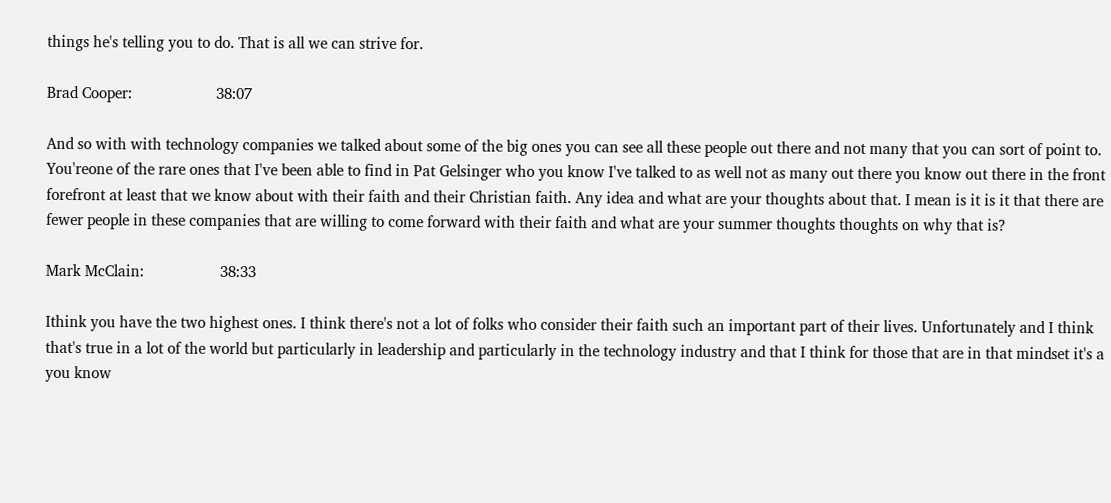things he's telling you to do. That is all we can strive for.

Brad Cooper:                     38:07

And so with with technology companies we talked about some of the big ones you can see all these people out there and not many that you can sort of point to. You'reone of the rare ones that I've been able to find in Pat Gelsinger who you know I've talked to as well not as many out there you know out there in the front forefront at least that we know about with their faith and their Christian faith. Any idea and what are your thoughts about that. I mean is it is it that there are fewer people in these companies that are willing to come forward with their faith and what are your summer thoughts thoughts on why that is?

Mark McClain:                   38:33

Ithink you have the two highest ones. I think there's not a lot of folks who consider their faith such an important part of their lives. Unfortunately and I think that's true in a lot of the world but particularly in leadership and particularly in the technology industry and that I think for those that are in that mindset it's a you know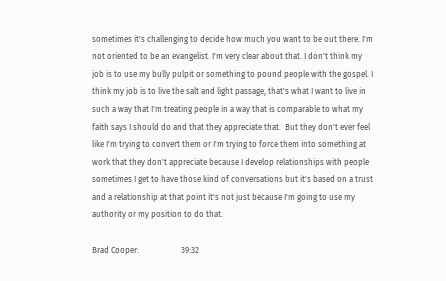sometimes it's challenging to decide how much you want to be out there. I'm not oriented to be an evangelist. I'm very clear about that. I don't think my job is to use my bully pulpit or something to pound people with the gospel. I think my job is to live the salt and light passage, that's what I want to live in such a way that I'm treating people in a way that is comparable to what my faith says I should do and that they appreciate that.  But they don't ever feel like I'm trying to convert them or I'm trying to force them into something at work that they don't appreciate because I develop relationships with people sometimes I get to have those kind of conversations but it's based on a trust and a relationship at that point it's not just because I'm going to use my authority or my position to do that.

Brad Cooper:                     39:32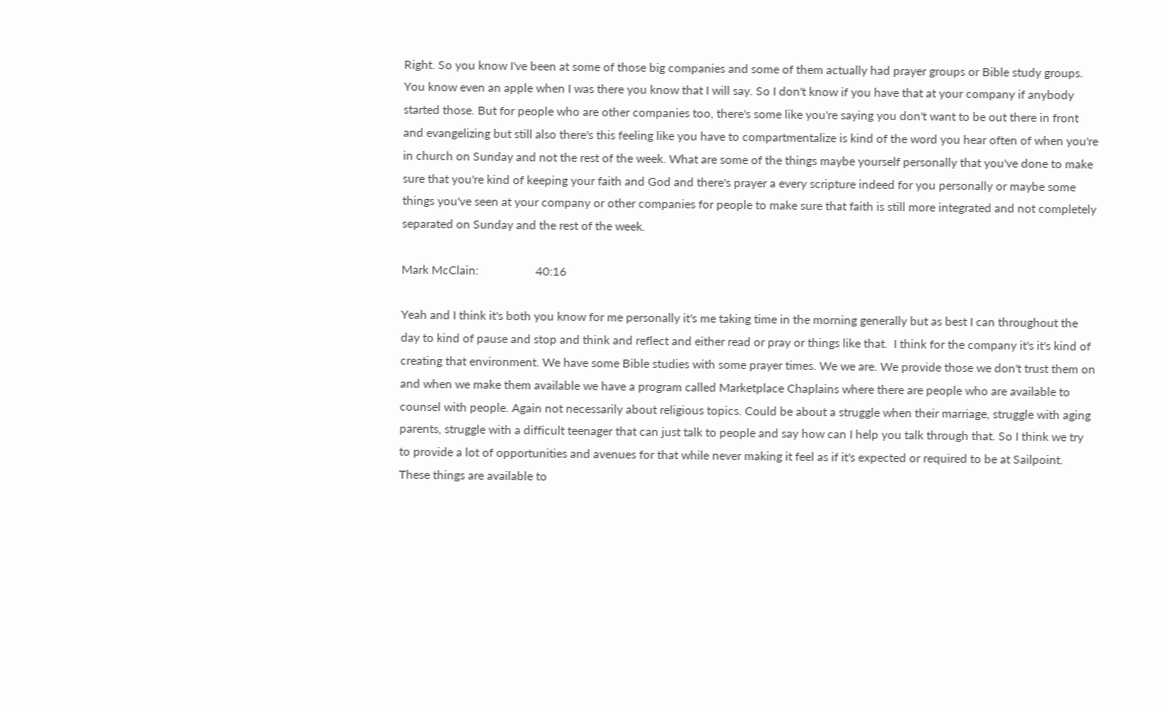Right. So you know I've been at some of those big companies and some of them actually had prayer groups or Bible study groups. You know even an apple when I was there you know that I will say. So I don't know if you have that at your company if anybody started those. But for people who are other companies too, there's some like you're saying you don't want to be out there in front and evangelizing but still also there's this feeling like you have to compartmentalize is kind of the word you hear often of when you're in church on Sunday and not the rest of the week. What are some of the things maybe yourself personally that you've done to make sure that you're kind of keeping your faith and God and there's prayer a every scripture indeed for you personally or maybe some things you've seen at your company or other companies for people to make sure that faith is still more integrated and not completely separated on Sunday and the rest of the week.

Mark McClain:                   40:16

Yeah and I think it's both you know for me personally it's me taking time in the morning generally but as best I can throughout the day to kind of pause and stop and think and reflect and either read or pray or things like that.  I think for the company it's it's kind of creating that environment. We have some Bible studies with some prayer times. We we are. We provide those we don't trust them on and when we make them available we have a program called Marketplace Chaplains where there are people who are available to counsel with people. Again not necessarily about religious topics. Could be about a struggle when their marriage, struggle with aging parents, struggle with a difficult teenager that can just talk to people and say how can I help you talk through that. So I think we try to provide a lot of opportunities and avenues for that while never making it feel as if it's expected or required to be at Sailpoint. These things are available to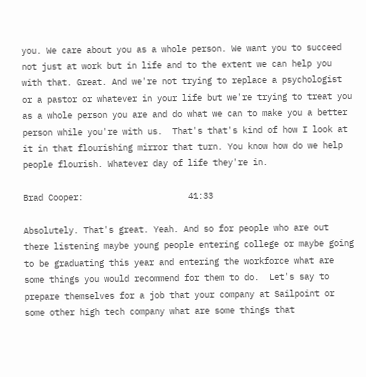you. We care about you as a whole person. We want you to succeed not just at work but in life and to the extent we can help you with that. Great. And we're not trying to replace a psychologist or a pastor or whatever in your life but we're trying to treat you as a whole person you are and do what we can to make you a better person while you're with us.  That's that's kind of how I look at it in that flourishing mirror that turn. You know how do we help people flourish. Whatever day of life they're in.

Brad Cooper:                     41:33

Absolutely. That's great. Yeah. And so for people who are out there listening maybe young people entering college or maybe going to be graduating this year and entering the workforce what are some things you would recommend for them to do.  Let's say to prepare themselves for a job that your company at Sailpoint or some other high tech company what are some things that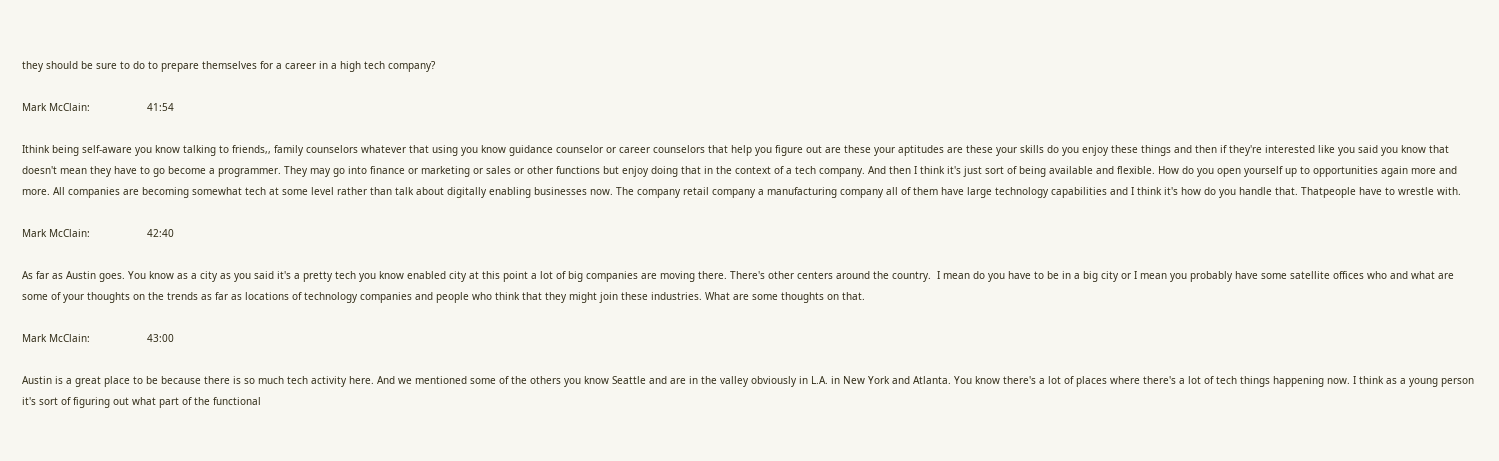they should be sure to do to prepare themselves for a career in a high tech company?

Mark McClain:                   41:54

Ithink being self-aware you know talking to friends,, family counselors whatever that using you know guidance counselor or career counselors that help you figure out are these your aptitudes are these your skills do you enjoy these things and then if they're interested like you said you know that doesn't mean they have to go become a programmer. They may go into finance or marketing or sales or other functions but enjoy doing that in the context of a tech company. And then I think it's just sort of being available and flexible. How do you open yourself up to opportunities again more and more. All companies are becoming somewhat tech at some level rather than talk about digitally enabling businesses now. The company retail company a manufacturing company all of them have large technology capabilities and I think it's how do you handle that. Thatpeople have to wrestle with.

Mark McClain:                   42:40

As far as Austin goes. You know as a city as you said it's a pretty tech you know enabled city at this point a lot of big companies are moving there. There's other centers around the country.  I mean do you have to be in a big city or I mean you probably have some satellite offices who and what are some of your thoughts on the trends as far as locations of technology companies and people who think that they might join these industries. What are some thoughts on that.

Mark McClain:                   43:00

Austin is a great place to be because there is so much tech activity here. And we mentioned some of the others you know Seattle and are in the valley obviously in L.A. in New York and Atlanta. You know there's a lot of places where there's a lot of tech things happening now. I think as a young person it's sort of figuring out what part of the functional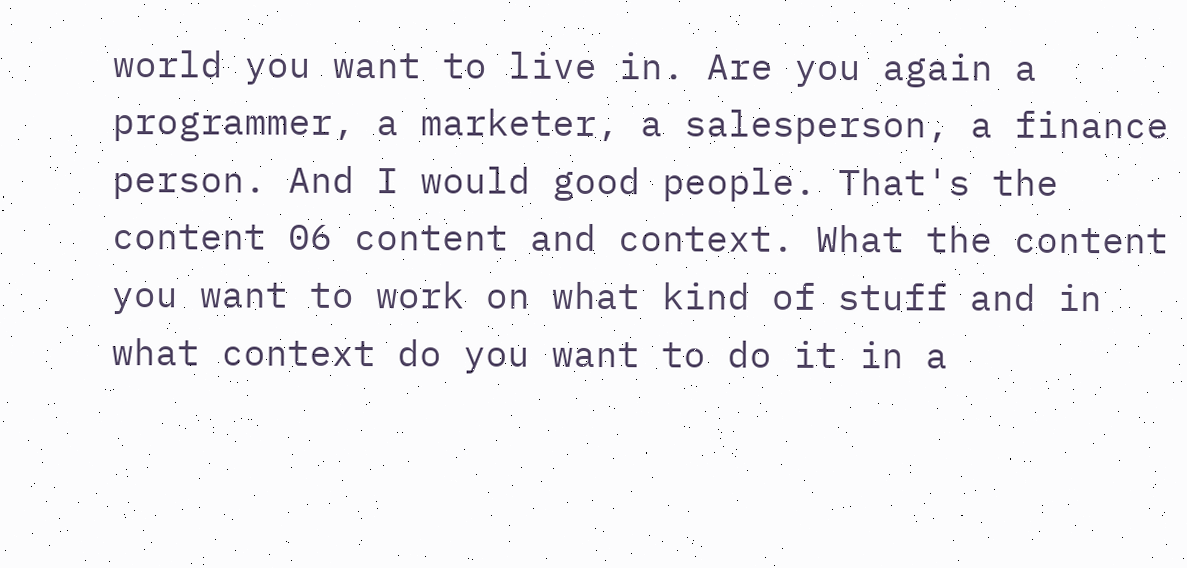world you want to live in. Are you again a programmer, a marketer, a salesperson, a finance person. And I would good people. That's the content 06 content and context. What the content you want to work on what kind of stuff and in what context do you want to do it in a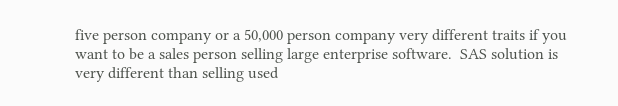five person company or a 50,000 person company very different traits if you want to be a sales person selling large enterprise software.  SAS solution is very different than selling used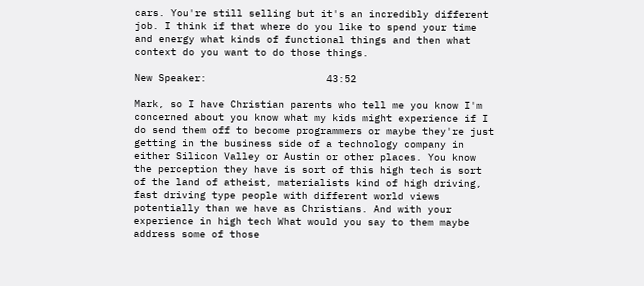cars. You're still selling but it's an incredibly different job. I think if that where do you like to spend your time and energy what kinds of functional things and then what context do you want to do those things.

New Speaker:                    43:52

Mark, so I have Christian parents who tell me you know I'm concerned about you know what my kids might experience if I do send them off to become programmers or maybe they're just getting in the business side of a technology company in either Silicon Valley or Austin or other places. You know the perception they have is sort of this high tech is sort of the land of atheist, materialists kind of high driving, fast driving type people with different world views potentially than we have as Christians. And with your experience in high tech What would you say to them maybe address some of those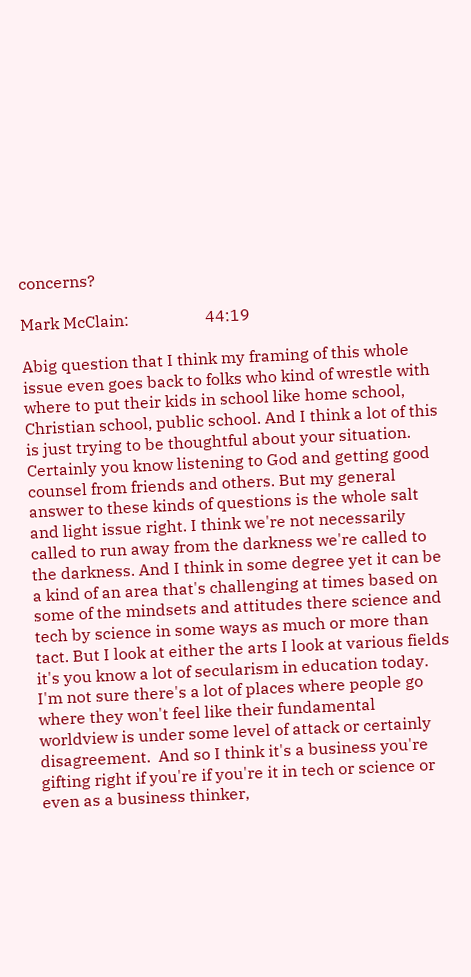concerns?

Mark McClain:                   44:19

Abig question that I think my framing of this whole issue even goes back to folks who kind of wrestle with where to put their kids in school like home school, Christian school, public school. And I think a lot of this is just trying to be thoughtful about your situation. Certainly you know listening to God and getting good counsel from friends and others. But my general answer to these kinds of questions is the whole salt and light issue right. I think we're not necessarily called to run away from the darkness we're called to the darkness. And I think in some degree yet it can be a kind of an area that's challenging at times based on some of the mindsets and attitudes there science and tech by science in some ways as much or more than tact. But I look at either the arts I look at various fields it's you know a lot of secularism in education today. I'm not sure there's a lot of places where people go where they won't feel like their fundamental worldview is under some level of attack or certainly disagreement.  And so I think it's a business you're gifting right if you're if you're it in tech or science or even as a business thinker,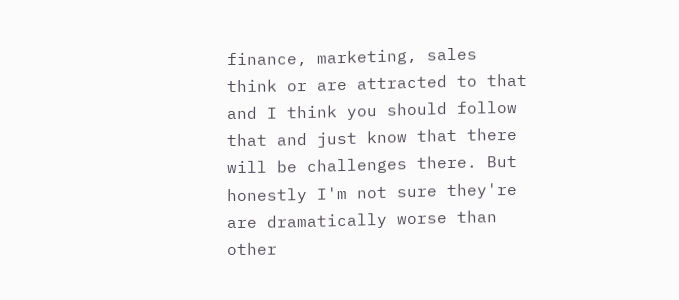finance, marketing, sales think or are attracted to that and I think you should follow that and just know that there will be challenges there. But honestly I'm not sure they're are dramatically worse than other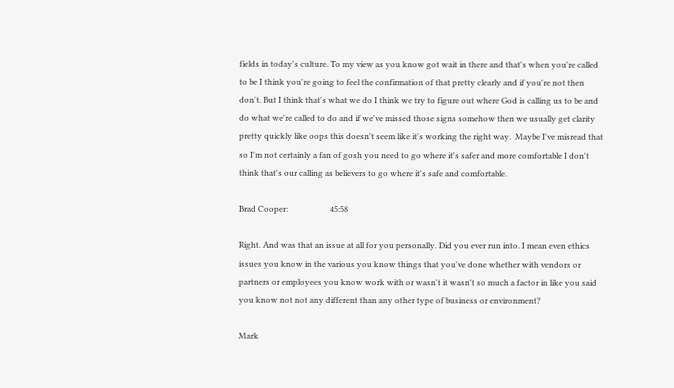fields in today's culture. To my view as you know got wait in there and that's when you're called to be I think you're going to feel the confirmation of that pretty clearly and if you're not then don't. But I think that's what we do I think we try to figure out where God is calling us to be and do what we're called to do and if we've missed those signs somehow then we usually get clarity pretty quickly like oops this doesn't seem like it's working the right way.  Maybe I've misread that so I'm not certainly a fan of gosh you need to go where it's safer and more comfortable I don't think that's our calling as believers to go where it's safe and comfortable.

Brad Cooper:                     45:58

Right. And was that an issue at all for you personally. Did you ever run into. I mean even ethics issues you know in the various you know things that you've done whether with vendors or partners or employees you know work with or wasn't it wasn't so much a factor in like you said you know not not any different than any other type of business or environment?

Mark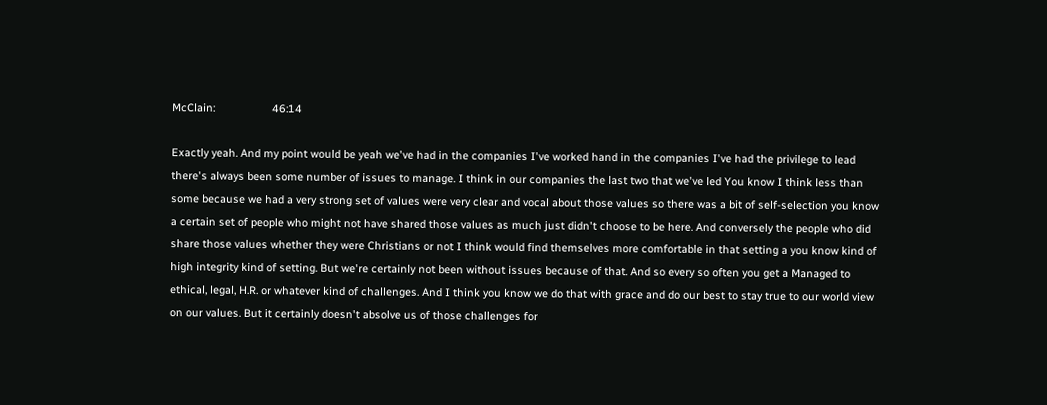McClain:                   46:14

Exactly yeah. And my point would be yeah we've had in the companies I've worked hand in the companies I've had the privilege to lead there's always been some number of issues to manage. I think in our companies the last two that we've led You know I think less than some because we had a very strong set of values were very clear and vocal about those values so there was a bit of self-selection you know a certain set of people who might not have shared those values as much just didn't choose to be here. And conversely the people who did share those values whether they were Christians or not I think would find themselves more comfortable in that setting a you know kind of high integrity kind of setting. But we're certainly not been without issues because of that. And so every so often you get a Managed to ethical, legal, H.R. or whatever kind of challenges. And I think you know we do that with grace and do our best to stay true to our world view on our values. But it certainly doesn't absolve us of those challenges for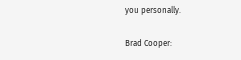you personally.

Brad Cooper: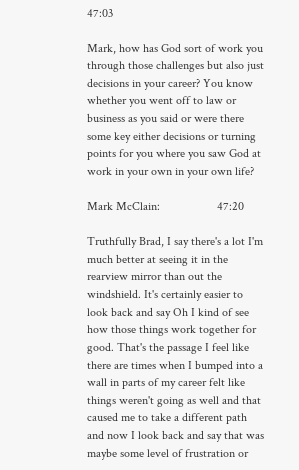47:03

Mark, how has God sort of work you through those challenges but also just decisions in your career? You know whether you went off to law or business as you said or were there some key either decisions or turning points for you where you saw God at work in your own in your own life?

Mark McClain:                   47:20

Truthfully Brad, I say there's a lot I'm much better at seeing it in the rearview mirror than out the windshield. It's certainly easier to look back and say Oh I kind of see how those things work together for good. That's the passage I feel like there are times when I bumped into a wall in parts of my career felt like things weren't going as well and that caused me to take a different path and now I look back and say that was maybe some level of frustration or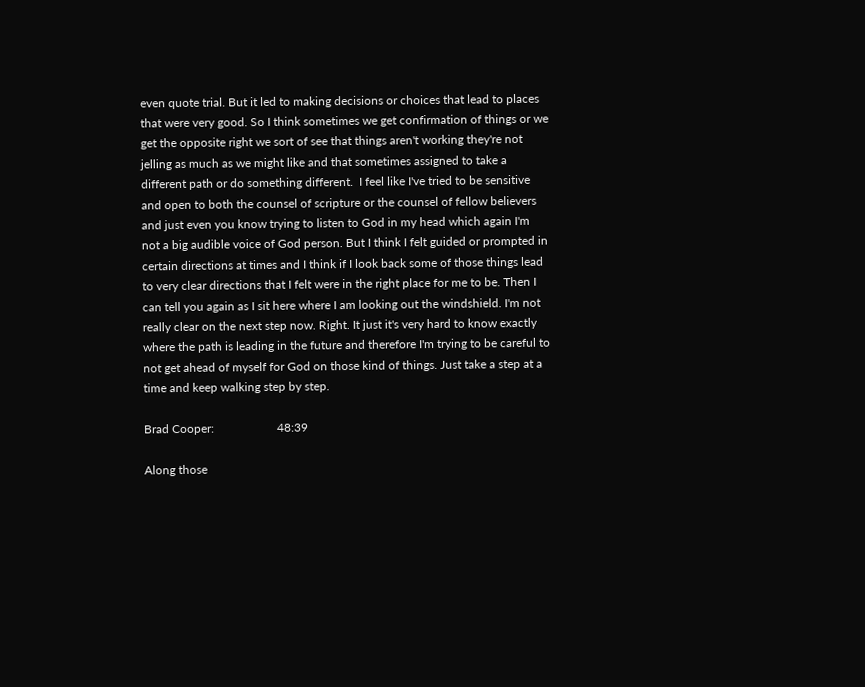even quote trial. But it led to making decisions or choices that lead to places that were very good. So I think sometimes we get confirmation of things or we get the opposite right we sort of see that things aren't working they're not jelling as much as we might like and that sometimes assigned to take a different path or do something different.  I feel like I've tried to be sensitive and open to both the counsel of scripture or the counsel of fellow believers and just even you know trying to listen to God in my head which again I'm not a big audible voice of God person. But I think I felt guided or prompted in certain directions at times and I think if I look back some of those things lead to very clear directions that I felt were in the right place for me to be. Then I can tell you again as I sit here where I am looking out the windshield. I'm not really clear on the next step now. Right. It just it's very hard to know exactly where the path is leading in the future and therefore I'm trying to be careful to not get ahead of myself for God on those kind of things. Just take a step at a time and keep walking step by step.

Brad Cooper:                     48:39

Along those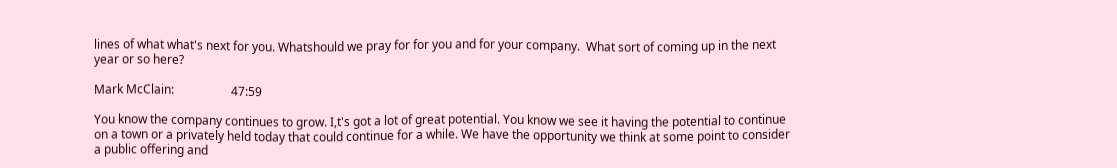lines of what what's next for you. Whatshould we pray for for you and for your company.  What sort of coming up in the next year or so here?

Mark McClain:                   47:59

You know the company continues to grow. I,t's got a lot of great potential. You know we see it having the potential to continue on a town or a privately held today that could continue for a while. We have the opportunity we think at some point to consider a public offering and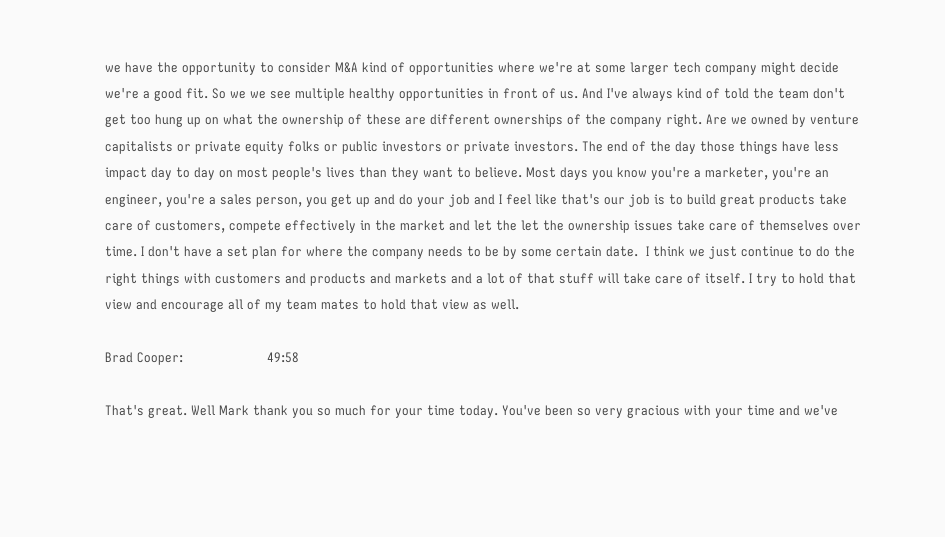we have the opportunity to consider M&A kind of opportunities where we're at some larger tech company might decide we're a good fit. So we we see multiple healthy opportunities in front of us. And I've always kind of told the team don't get too hung up on what the ownership of these are different ownerships of the company right. Are we owned by venture capitalists or private equity folks or public investors or private investors. The end of the day those things have less impact day to day on most people's lives than they want to believe. Most days you know you're a marketer, you're an engineer, you're a sales person, you get up and do your job and I feel like that's our job is to build great products take care of customers, compete effectively in the market and let the let the ownership issues take care of themselves over time. I don't have a set plan for where the company needs to be by some certain date.  I think we just continue to do the right things with customers and products and markets and a lot of that stuff will take care of itself. I try to hold that view and encourage all of my team mates to hold that view as well.

Brad Cooper:                     49:58

That's great. Well Mark thank you so much for your time today. You've been so very gracious with your time and we've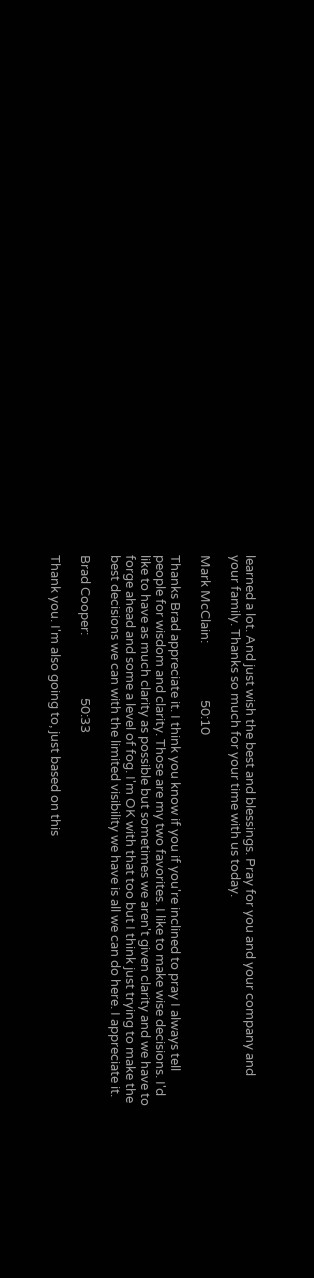learned a lot. And just wish the best and blessings. Pray for you and your company and your family. Thanks so much for your time with us today.

Mark McClain:                   50:10

Thanks Brad appreciate it. I think you know if you if you're inclined to pray I always tell people for wisdom and clarity. Those are my two favorites. I like to make wise decisions. I'd like to have as much clarity as possible but sometimes we aren't given clarity and we have to forge ahead and some a level of fog. I'm OK with that too but I think just trying to make the best decisions we can with the limited visibility we have is all we can do here. I appreciate it.

Brad Cooper:                     50:33

Thank you. I'm also going to, just based on this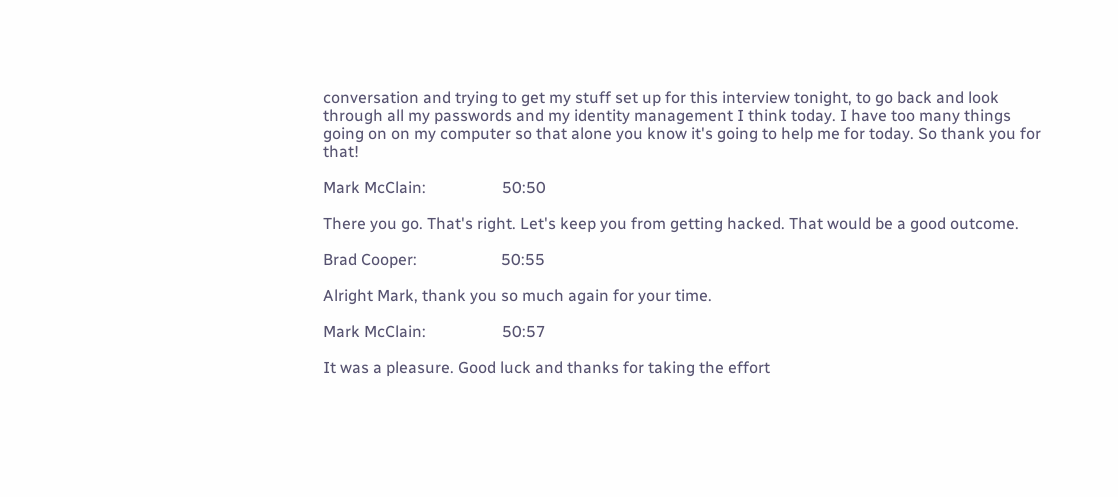conversation and trying to get my stuff set up for this interview tonight, to go back and look through all my passwords and my identity management I think today. I have too many things going on on my computer so that alone you know it's going to help me for today. So thank you for that!

Mark McClain:                   50:50

There you go. That's right. Let's keep you from getting hacked. That would be a good outcome.

Brad Cooper:                     50:55

Alright Mark, thank you so much again for your time.

Mark McClain:                   50:57

It was a pleasure. Good luck and thanks for taking the effort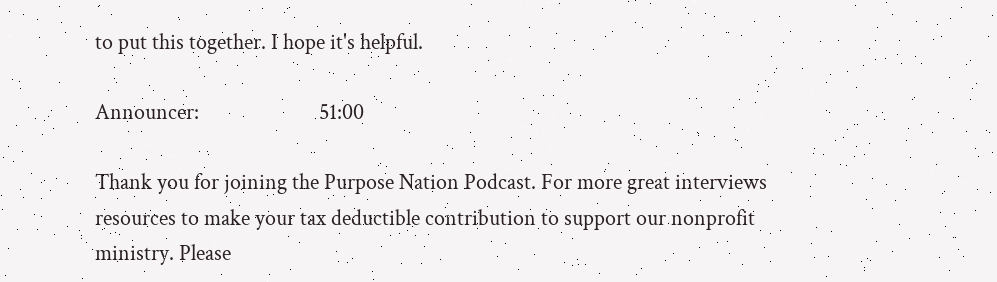to put this together. I hope it's helpful.

Announcer:                        51:00

Thank you for joining the Purpose Nation Podcast. For more great interviews resources to make your tax deductible contribution to support our nonprofit ministry. Please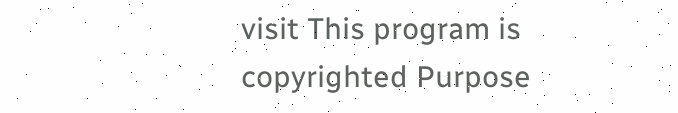visit This program is copyrighted Purpose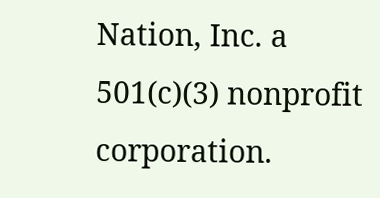Nation, Inc. a 501(c)(3) nonprofit corporation.